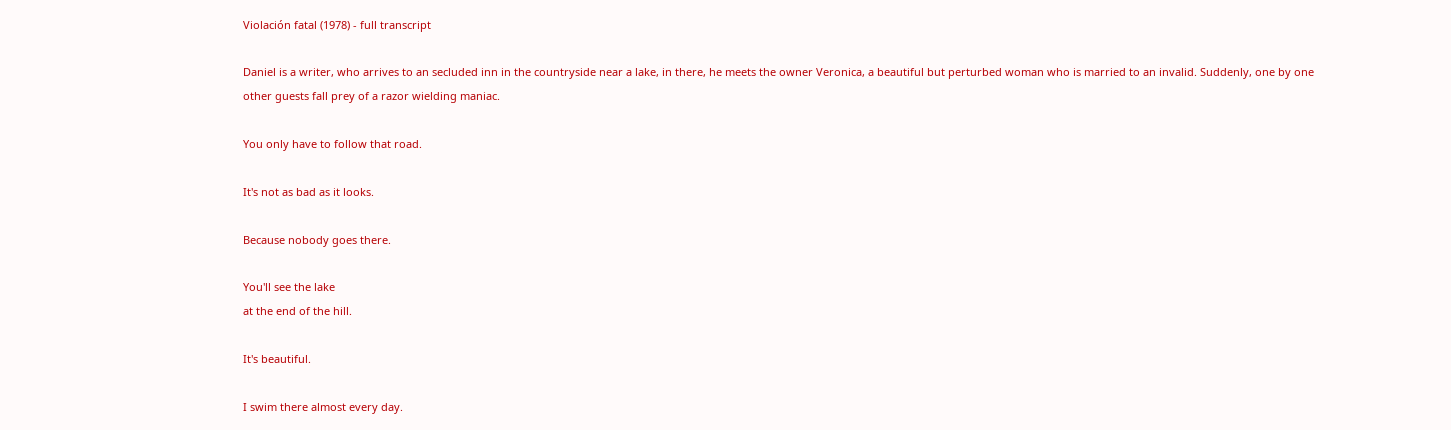Violación fatal (1978) - full transcript

Daniel is a writer, who arrives to an secluded inn in the countryside near a lake, in there, he meets the owner Veronica, a beautiful but perturbed woman who is married to an invalid. Suddenly, one by one other guests fall prey of a razor wielding maniac.

You only have to follow that road.

It's not as bad as it looks.

Because nobody goes there.

You'll see the lake
at the end of the hill.

It's beautiful.

I swim there almost every day.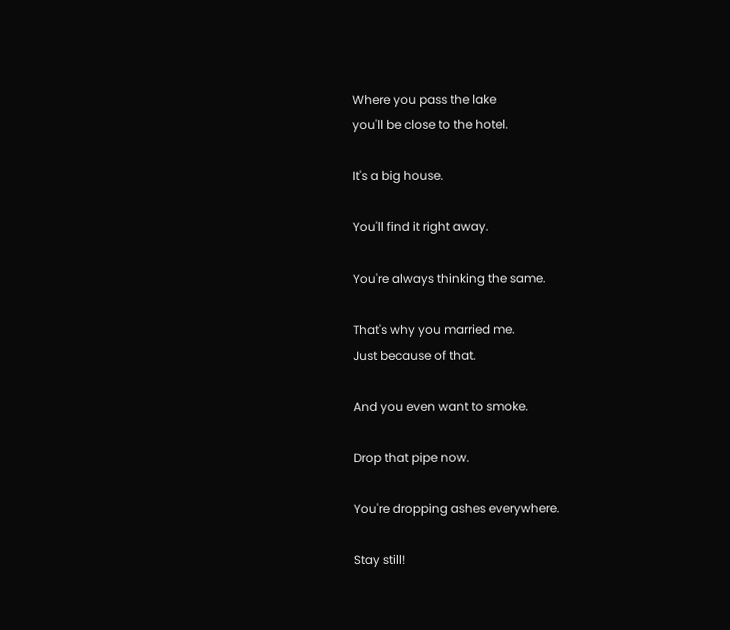Where you pass the lake
you'll be close to the hotel.

It's a big house.

You'll find it right away.

You're always thinking the same.

That's why you married me.
Just because of that.

And you even want to smoke.

Drop that pipe now.

You're dropping ashes everywhere.

Stay still!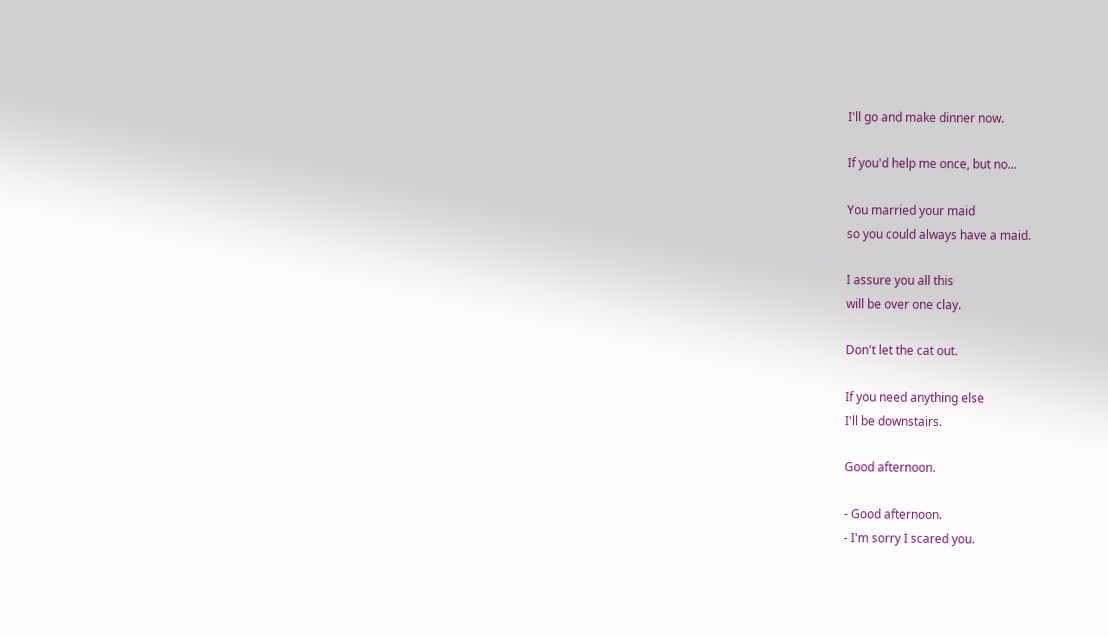I'll go and make dinner now.

If you'd help me once, but no...

You married your maid
so you could always have a maid.

I assure you all this
will be over one clay.

Don't let the cat out.

If you need anything else
I'll be downstairs.

Good afternoon.

- Good afternoon.
- I'm sorry I scared you.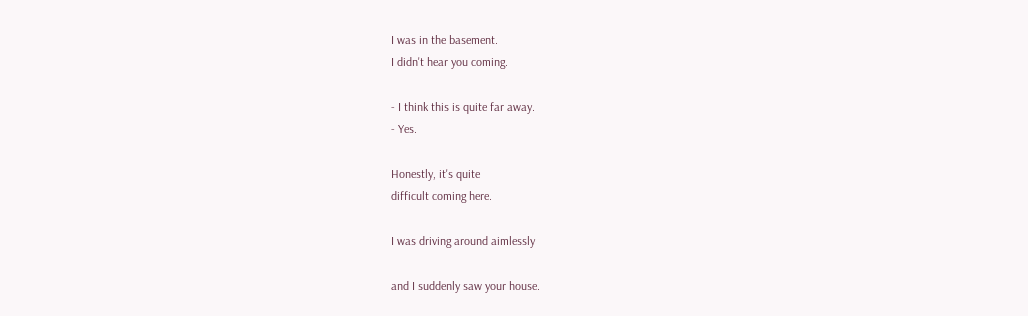I was in the basement.
I didn't hear you coming.

- I think this is quite far away.
- Yes.

Honestly, it's quite
difficult coming here.

I was driving around aimlessly

and I suddenly saw your house.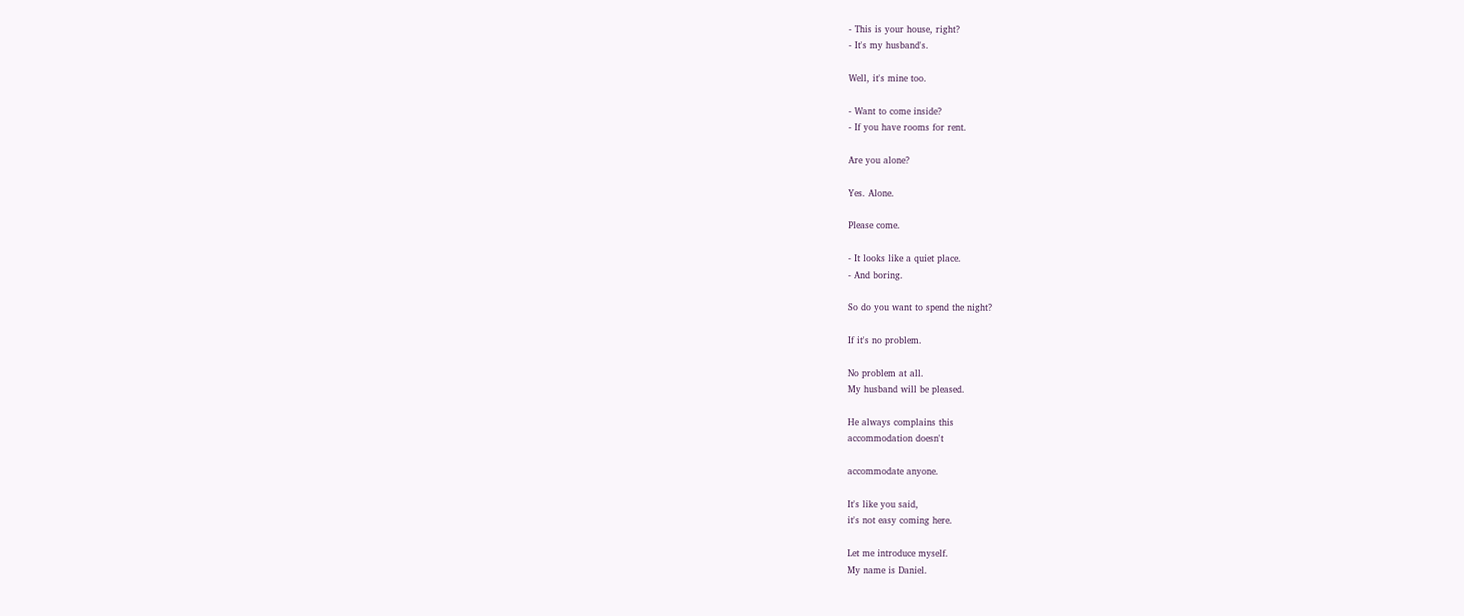- This is your house, right?
- It's my husband's.

Well, it's mine too.

- Want to come inside?
- If you have rooms for rent.

Are you alone?

Yes. Alone.

Please come.

- It looks like a quiet place.
- And boring.

So do you want to spend the night?

If it's no problem.

No problem at all.
My husband will be pleased.

He always complains this
accommodation doesn't

accommodate anyone.

It's like you said,
it's not easy coming here.

Let me introduce myself.
My name is Daniel.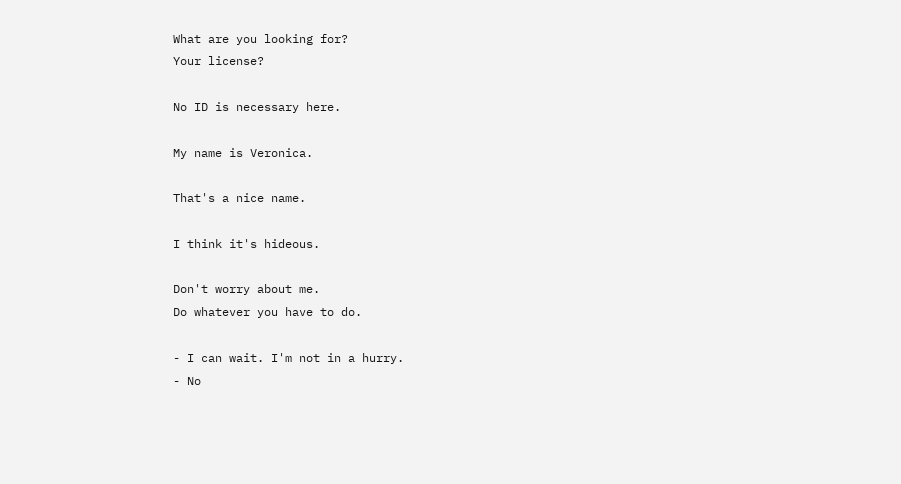What are you looking for?
Your license?

No ID is necessary here.

My name is Veronica.

That's a nice name.

I think it's hideous.

Don't worry about me.
Do whatever you have to do.

- I can wait. I'm not in a hurry.
- No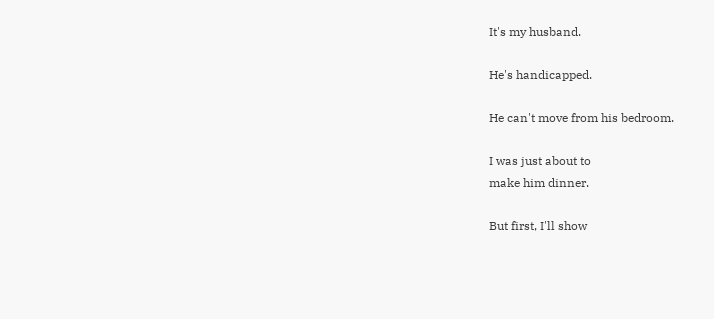It's my husband.

He's handicapped.

He can't move from his bedroom.

I was just about to
make him dinner.

But first, I'll show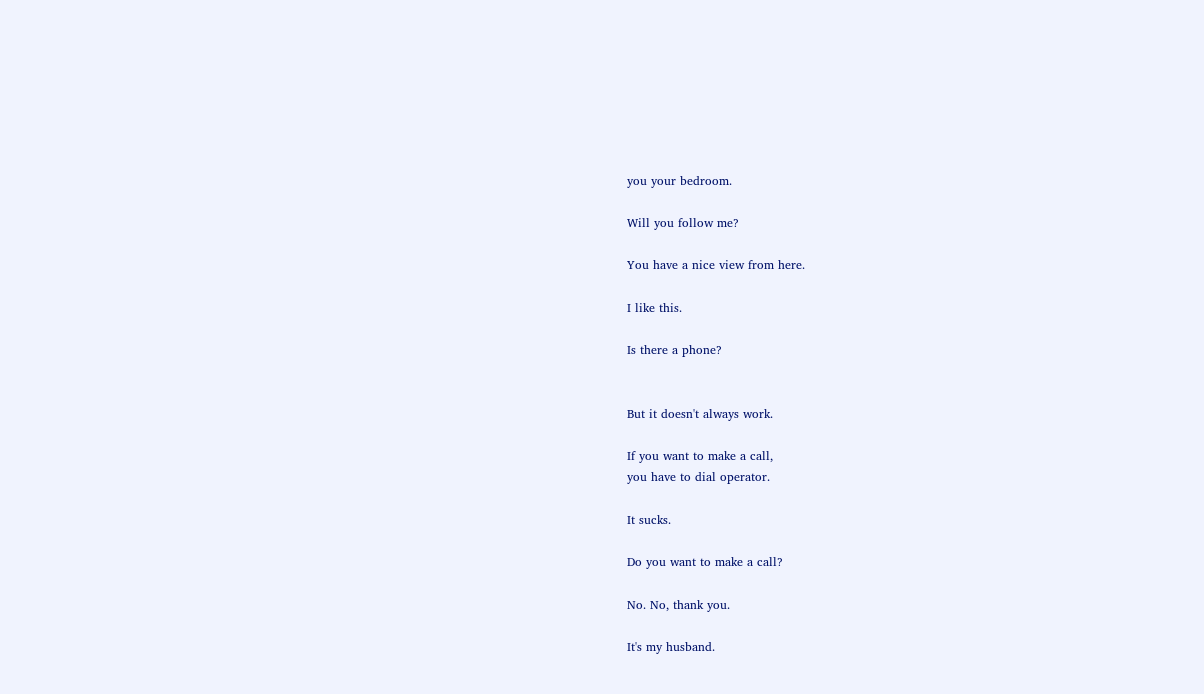you your bedroom.

Will you follow me?

You have a nice view from here.

I like this.

Is there a phone?


But it doesn't always work.

If you want to make a call,
you have to dial operator.

It sucks.

Do you want to make a call?

No. No, thank you.

It's my husband.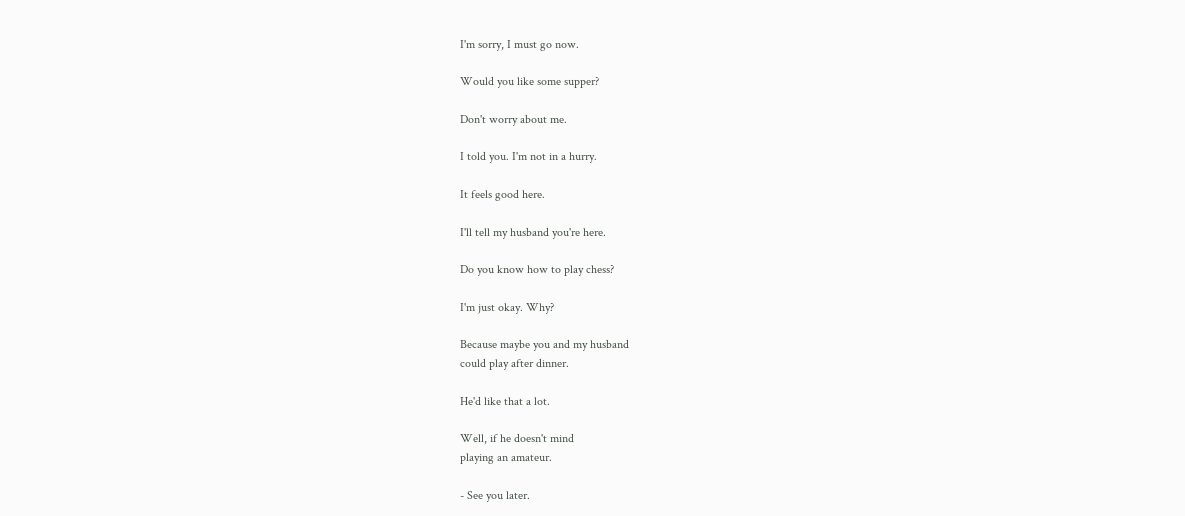I'm sorry, I must go now.

Would you like some supper?

Don't worry about me.

I told you. I'm not in a hurry.

It feels good here.

I'll tell my husband you're here.

Do you know how to play chess?

I'm just okay. Why?

Because maybe you and my husband
could play after dinner.

He'd like that a lot.

Well, if he doesn't mind
playing an amateur.

- See you later.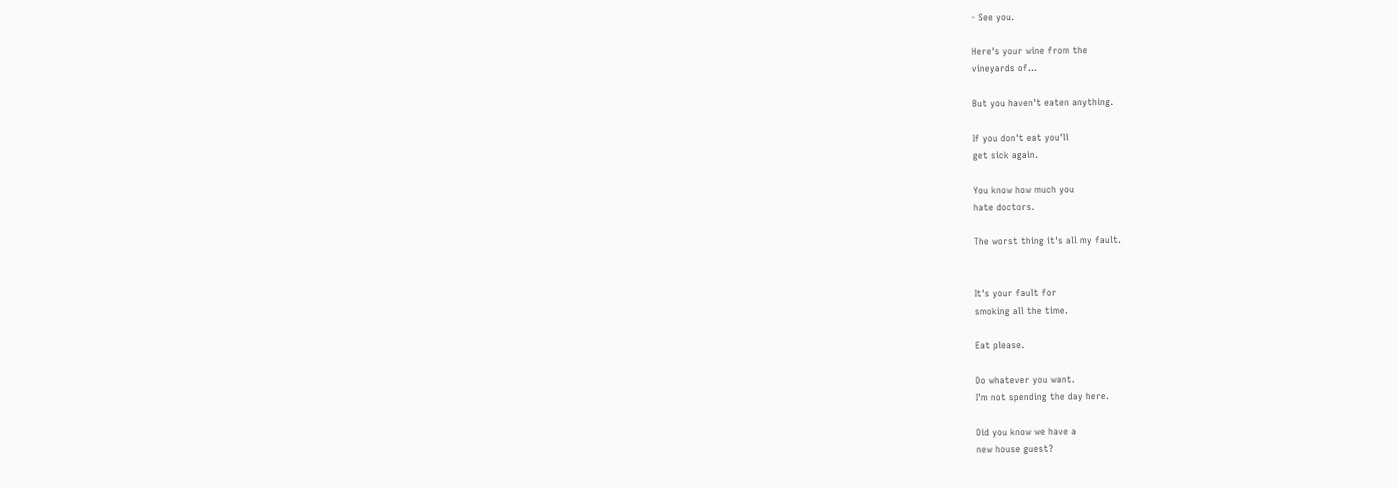- See you.

Here's your wine from the
vineyards of...

But you haven't eaten anything.

If you don't eat you'll
get sick again.

You know how much you
hate doctors.

The worst thing it's all my fault.


It's your fault for
smoking all the time.

Eat please.

Do whatever you want.
I'm not spending the day here.

Did you know we have a
new house guest?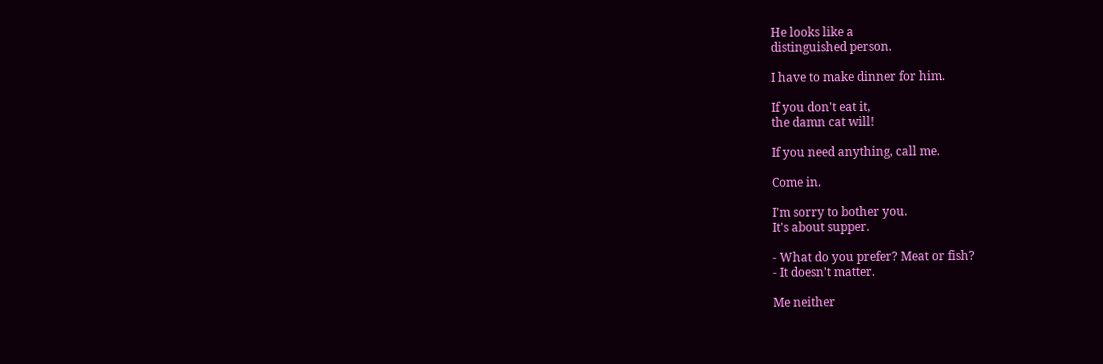He looks like a
distinguished person.

I have to make dinner for him.

If you don't eat it,
the damn cat will!

If you need anything, call me.

Come in.

I'm sorry to bother you.
It's about supper.

- What do you prefer? Meat or fish?
- It doesn't matter.

Me neither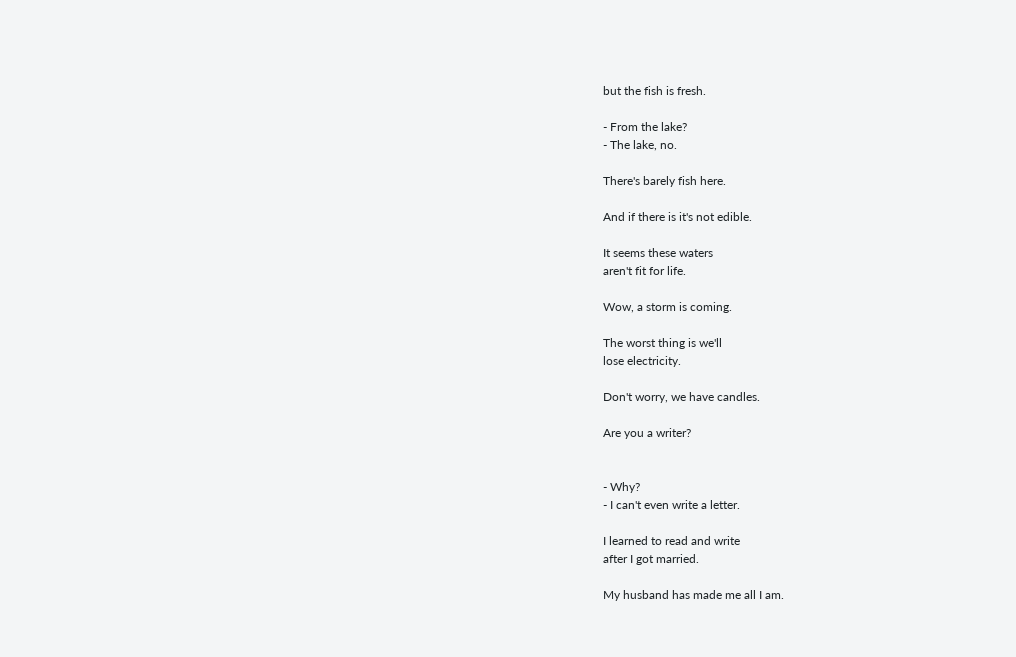but the fish is fresh.

- From the lake?
- The lake, no.

There's barely fish here.

And if there is it's not edible.

It seems these waters
aren't fit for life.

Wow, a storm is coming.

The worst thing is we'll
lose electricity.

Don't worry, we have candles.

Are you a writer?


- Why?
- I can't even write a letter.

I learned to read and write
after I got married.

My husband has made me all I am.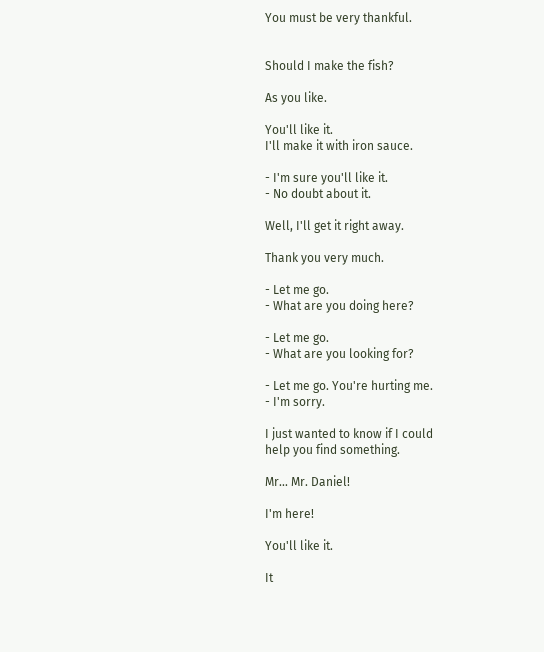You must be very thankful.


Should I make the fish?

As you like.

You'll like it.
I'll make it with iron sauce.

- I'm sure you'll like it.
- No doubt about it.

Well, I'll get it right away.

Thank you very much.

- Let me go.
- What are you doing here?

- Let me go.
- What are you looking for?

- Let me go. You're hurting me.
- I'm sorry.

I just wanted to know if I could
help you find something.

Mr... Mr. Daniel!

I'm here!

You'll like it.

It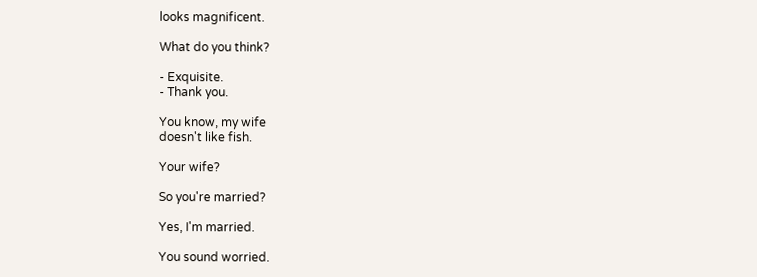looks magnificent.

What do you think?

- Exquisite.
- Thank you.

You know, my wife
doesn't like fish.

Your wife?

So you're married?

Yes, I'm married.

You sound worried.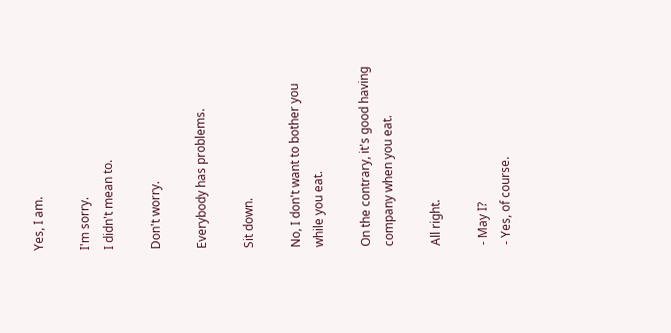Yes, I am.

I'm sorry.
I didn't mean to.

Don't worry.

Everybody has problems.

Sit down.

No, I don't want to bother you
while you eat.

On the contrary, it's good having
company when you eat.

All right.

- May I?
- Yes, of course.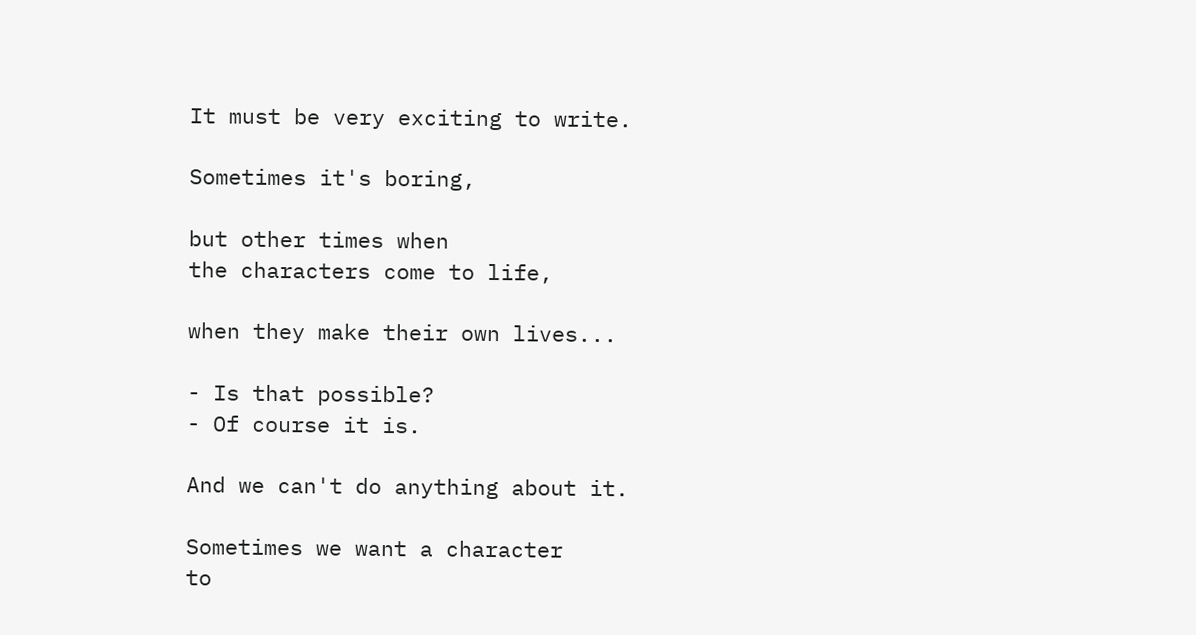It must be very exciting to write.

Sometimes it's boring,

but other times when
the characters come to life,

when they make their own lives...

- Is that possible?
- Of course it is.

And we can't do anything about it.

Sometimes we want a character
to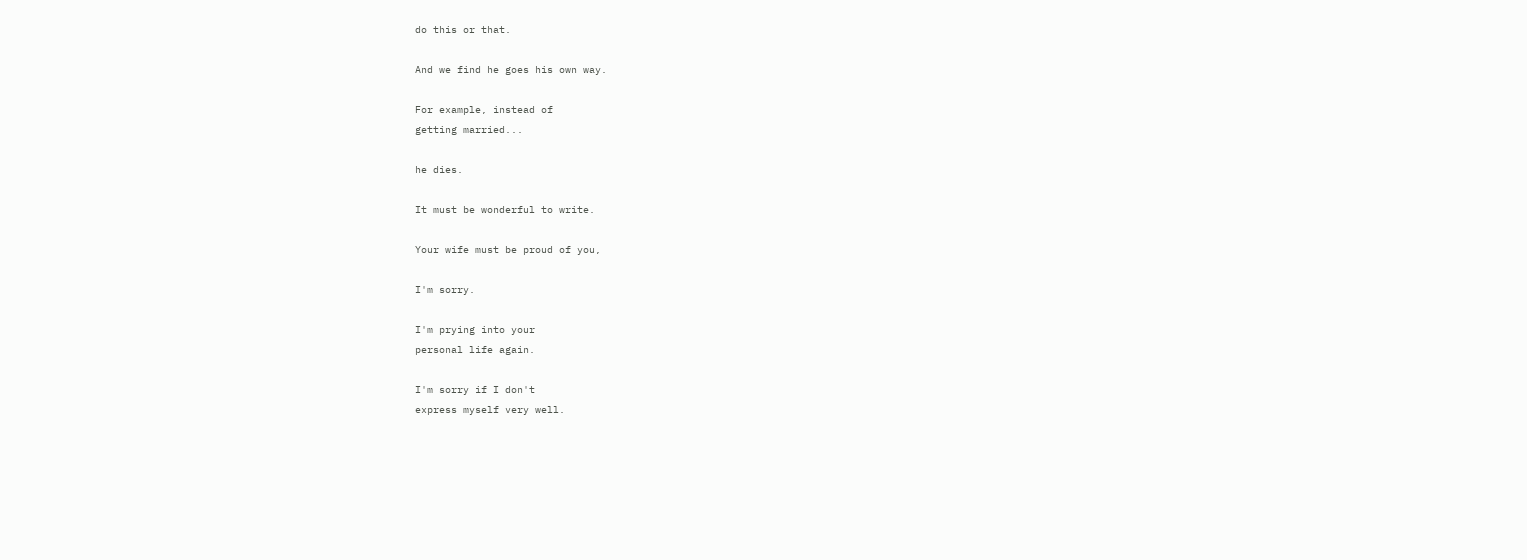do this or that.

And we find he goes his own way.

For example, instead of
getting married...

he dies.

It must be wonderful to write.

Your wife must be proud of you,

I'm sorry.

I'm prying into your
personal life again.

I'm sorry if I don't
express myself very well.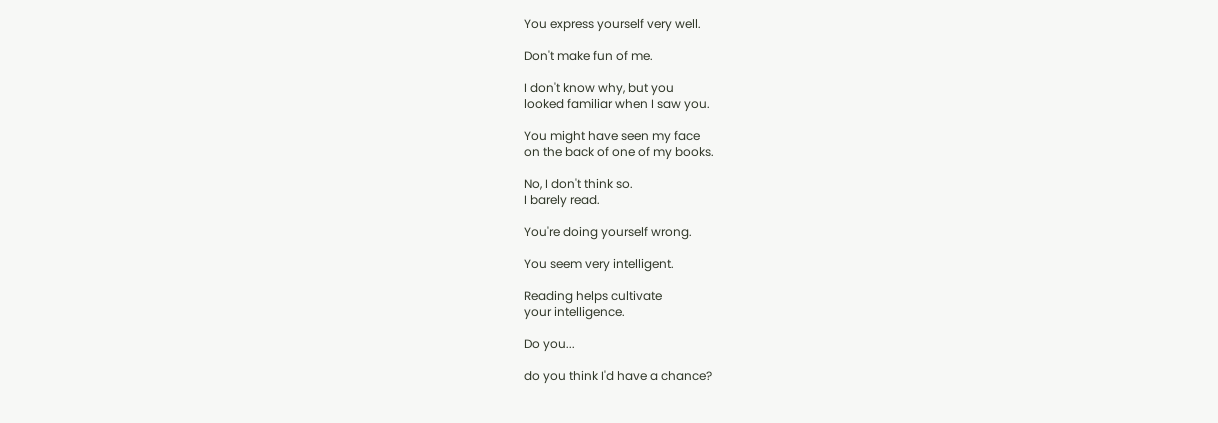You express yourself very well.

Don't make fun of me.

I don't know why, but you
looked familiar when I saw you.

You might have seen my face
on the back of one of my books.

No, I don't think so.
I barely read.

You're doing yourself wrong.

You seem very intelligent.

Reading helps cultivate
your intelligence.

Do you...

do you think I'd have a chance?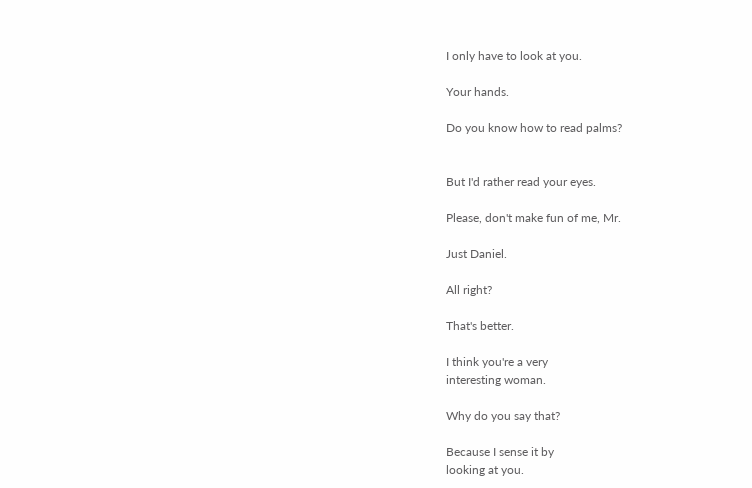I only have to look at you.

Your hands.

Do you know how to read palms?


But I'd rather read your eyes.

Please, don't make fun of me, Mr.

Just Daniel.

All right?

That's better.

I think you're a very
interesting woman.

Why do you say that?

Because I sense it by
looking at you.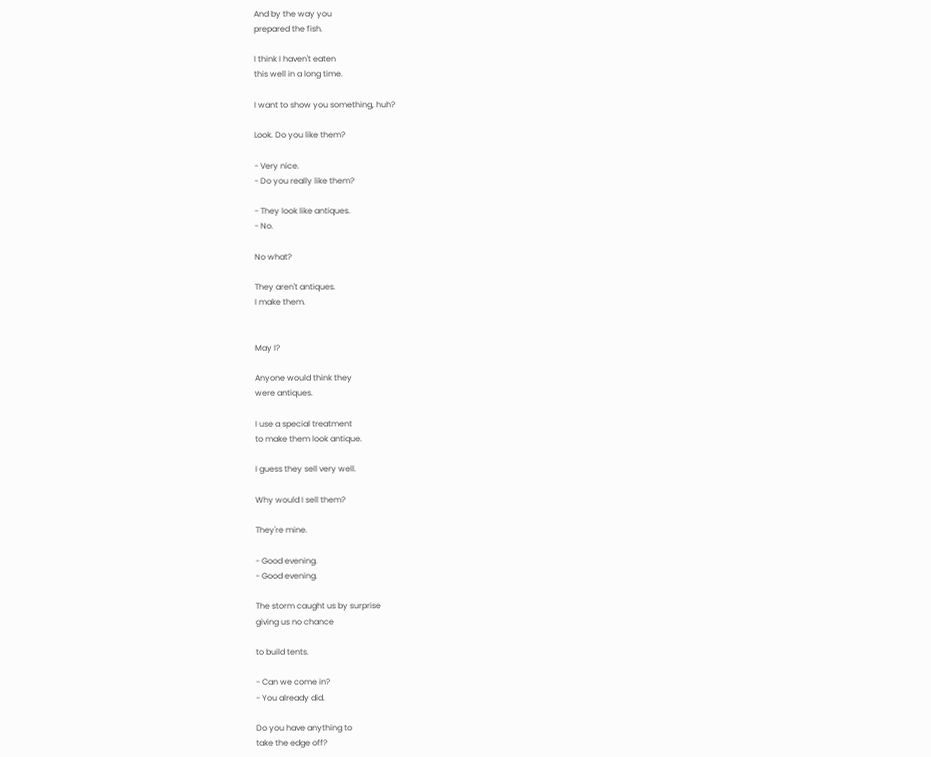And by the way you
prepared the fish.

I think I haven't eaten
this well in a long time.

I want to show you something, huh?

Look. Do you like them?

- Very nice.
- Do you really like them?

- They look like antiques.
- No.

No what?

They aren't antiques.
I make them.


May I?

Anyone would think they
were antiques.

I use a special treatment
to make them look antique.

I guess they sell very well.

Why would I sell them?

They're mine.

- Good evening.
- Good evening.

The storm caught us by surprise
giving us no chance

to build tents.

- Can we come in?
- You already did.

Do you have anything to
take the edge off?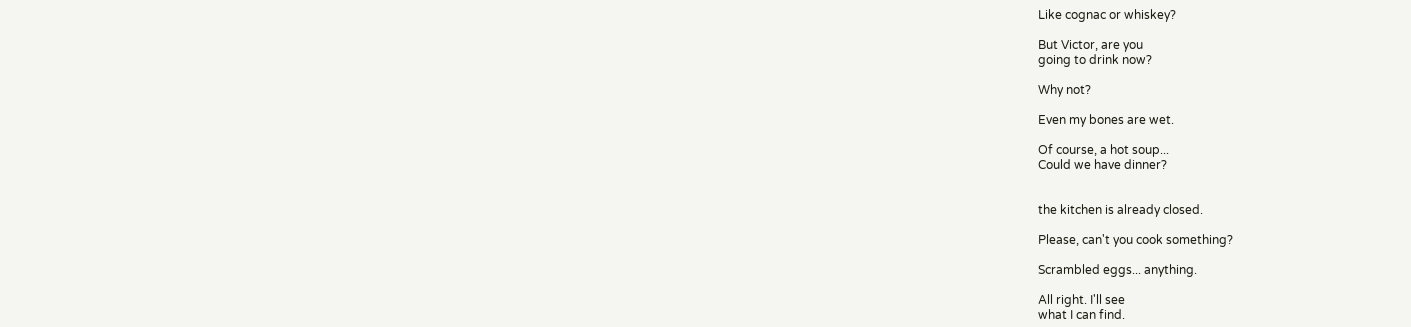Like cognac or whiskey?

But Victor, are you
going to drink now?

Why not?

Even my bones are wet.

Of course, a hot soup...
Could we have dinner?


the kitchen is already closed.

Please, can't you cook something?

Scrambled eggs... anything.

All right. I'll see
what I can find.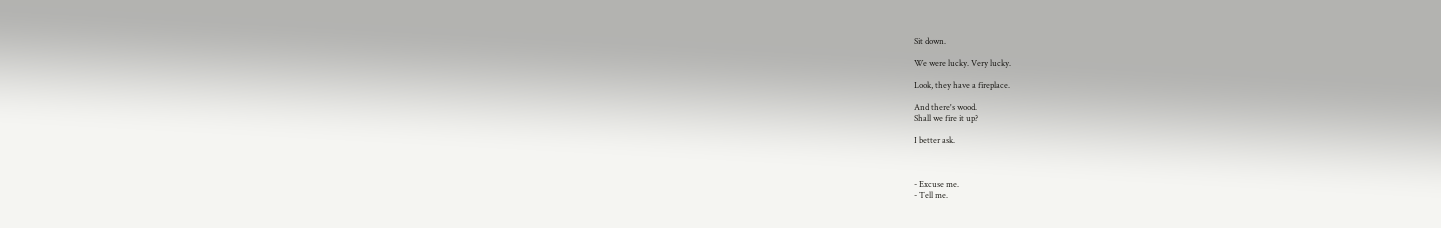Sit down.

We were lucky. Very lucky.

Look, they have a fireplace.

And there's wood.
Shall we fire it up?

I better ask.



- Excuse me.
- Tell me.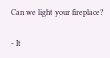Can we light your fireplace?

- It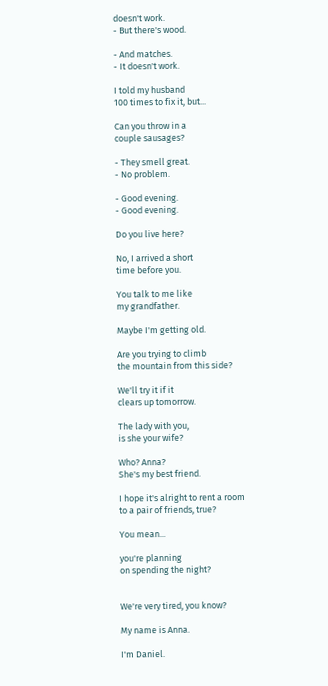doesn't work.
- But there's wood.

- And matches.
- It doesn't work.

I told my husband
100 times to fix it, but...

Can you throw in a
couple sausages?

- They smell great.
- No problem.

- Good evening.
- Good evening.

Do you live here?

No, I arrived a short
time before you.

You talk to me like
my grandfather.

Maybe I'm getting old.

Are you trying to climb
the mountain from this side?

We'll try it if it
clears up tomorrow.

The lady with you,
is she your wife?

Who? Anna?
She's my best friend.

I hope it's alright to rent a room
to a pair of friends, true?

You mean...

you're planning
on spending the night?


We're very tired, you know?

My name is Anna.

I'm Daniel.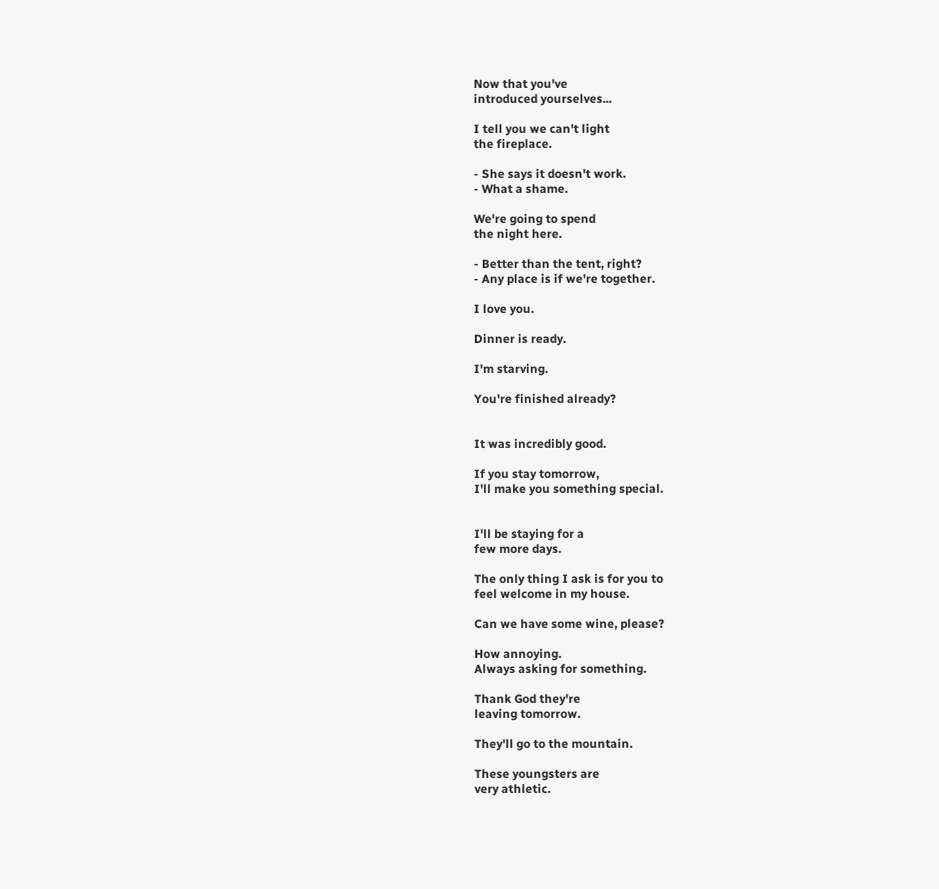Now that you've
introduced yourselves...

I tell you we can't light
the fireplace.

- She says it doesn't work.
- What a shame.

We're going to spend
the night here.

- Better than the tent, right?
- Any place is if we're together.

I love you.

Dinner is ready.

I'm starving.

You're finished already?


It was incredibly good.

If you stay tomorrow,
I'll make you something special.


I'll be staying for a
few more days.

The only thing I ask is for you to
feel welcome in my house.

Can we have some wine, please?

How annoying.
Always asking for something.

Thank God they're
leaving tomorrow.

They'll go to the mountain.

These youngsters are
very athletic.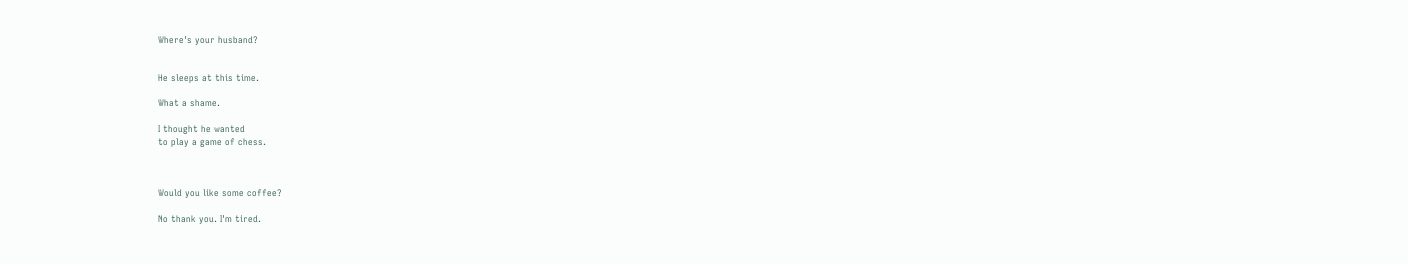Where's your husband?


He sleeps at this time.

What a shame.

I thought he wanted
to play a game of chess.



Would you like some coffee?

No thank you. I'm tired.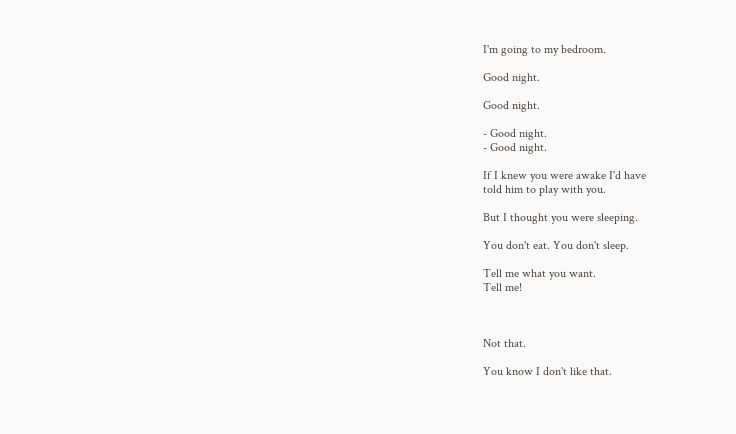I'm going to my bedroom.

Good night.

Good night.

- Good night.
- Good night.

If I knew you were awake I'd have
told him to play with you.

But I thought you were sleeping.

You don't eat. You don't sleep.

Tell me what you want.
Tell me!



Not that.

You know I don't like that.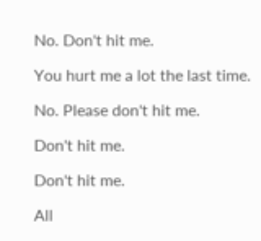No. Don't hit me.

You hurt me a lot the last time.

No. Please don't hit me.

Don't hit me.

Don't hit me.

All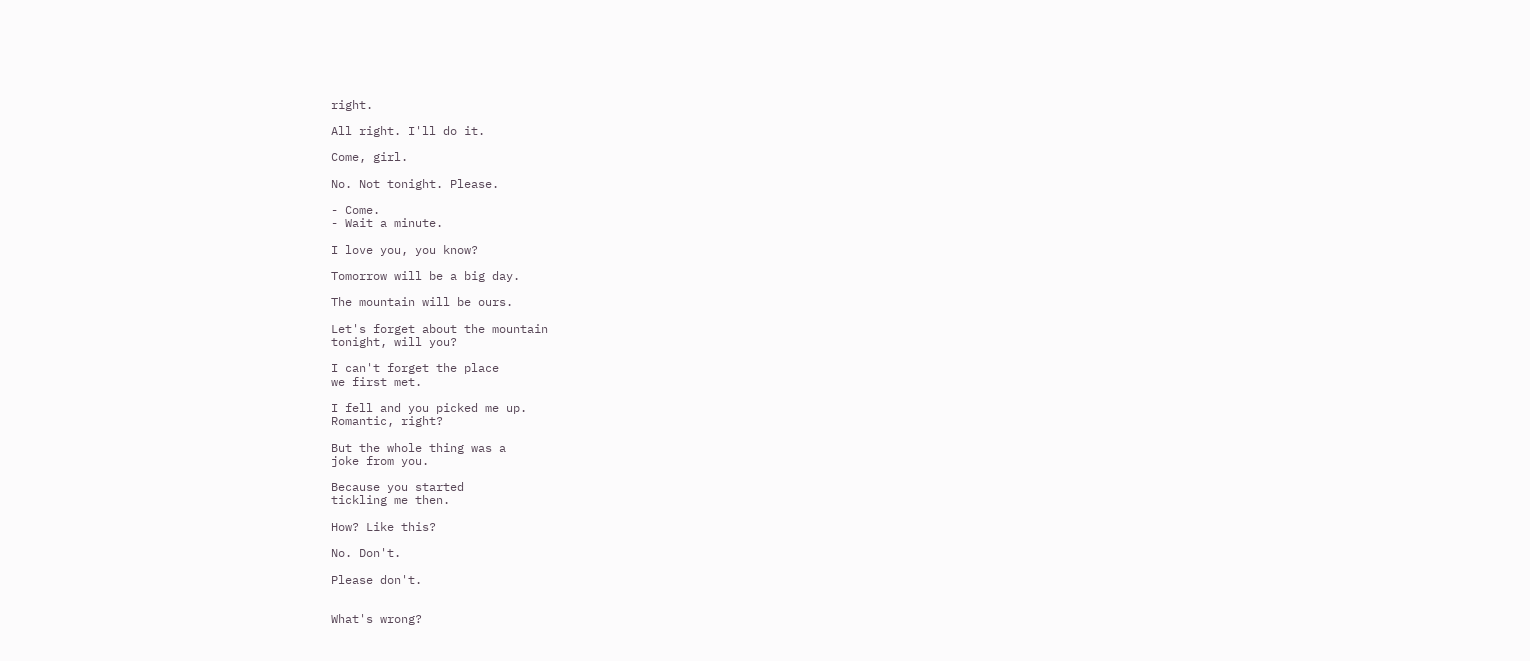right.

All right. I'll do it.

Come, girl.

No. Not tonight. Please.

- Come.
- Wait a minute.

I love you, you know?

Tomorrow will be a big day.

The mountain will be ours.

Let's forget about the mountain
tonight, will you?

I can't forget the place
we first met.

I fell and you picked me up.
Romantic, right?

But the whole thing was a
joke from you.

Because you started
tickling me then.

How? Like this?

No. Don't.

Please don't.


What's wrong?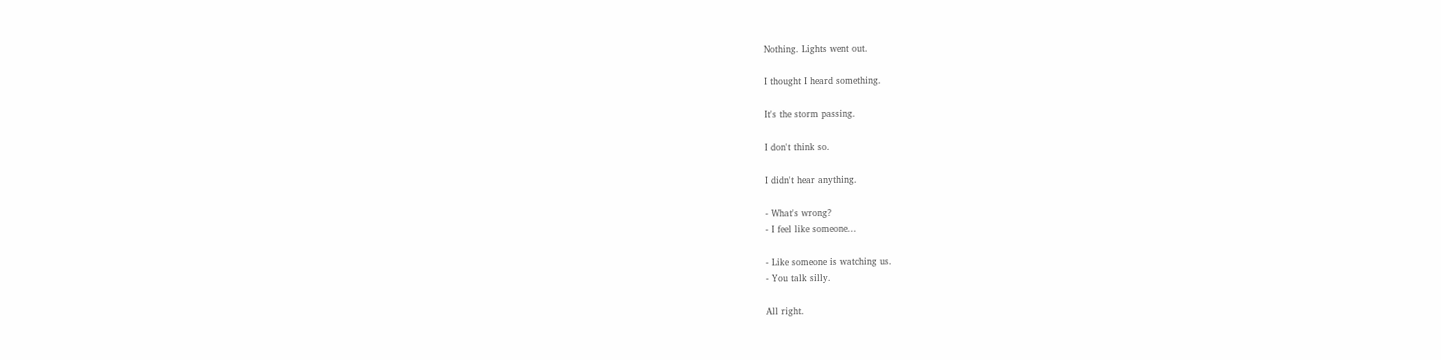Nothing. Lights went out.

I thought I heard something.

It's the storm passing.

I don't think so.

I didn't hear anything.

- What's wrong?
- I feel like someone...

- Like someone is watching us.
- You talk silly.

All right.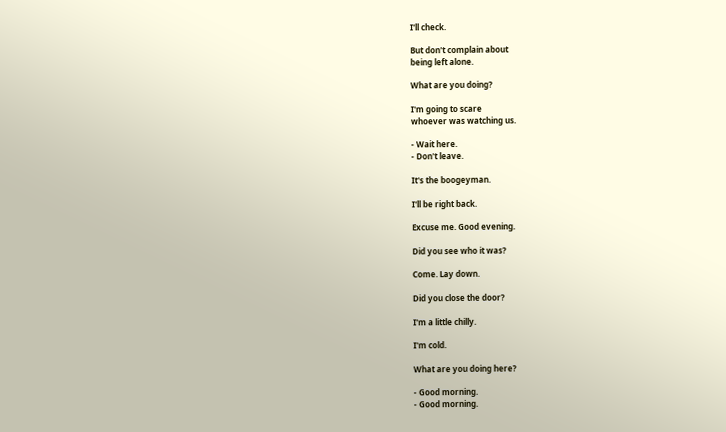I'll check.

But don't complain about
being left alone.

What are you doing?

I'm going to scare
whoever was watching us.

- Wait here.
- Don't leave.

It's the boogeyman.

I'll be right back.

Excuse me. Good evening.

Did you see who it was?

Come. Lay down.

Did you close the door?

I'm a little chilly.

I'm cold.

What are you doing here?

- Good morning.
- Good morning.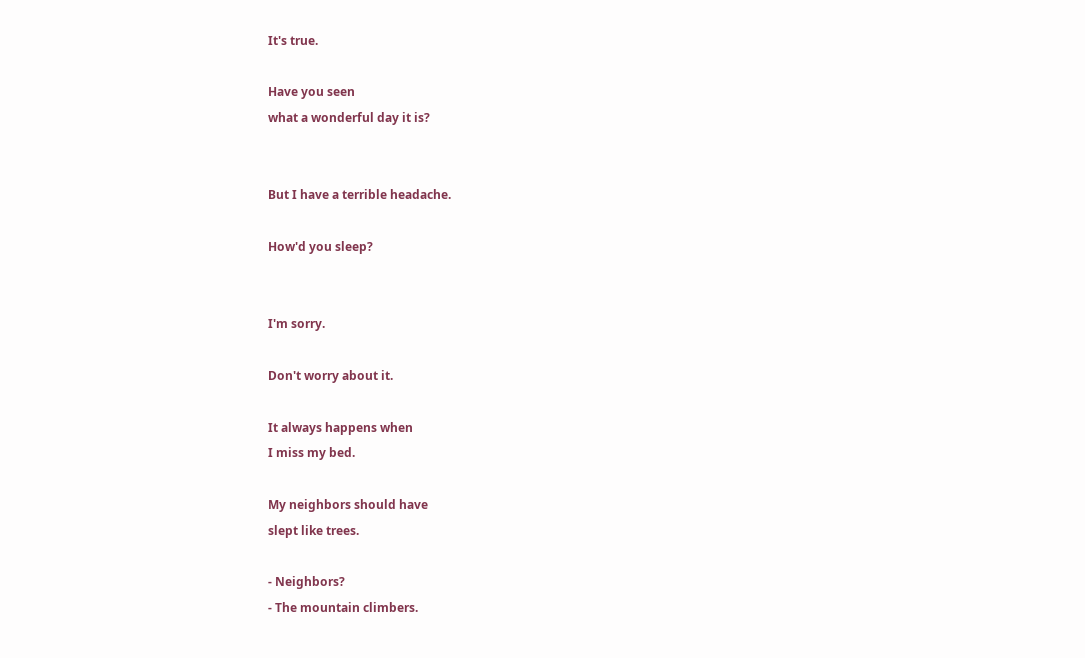It's true.

Have you seen
what a wonderful day it is?


But I have a terrible headache.

How'd you sleep?


I'm sorry.

Don't worry about it.

It always happens when
I miss my bed.

My neighbors should have
slept like trees.

- Neighbors?
- The mountain climbers.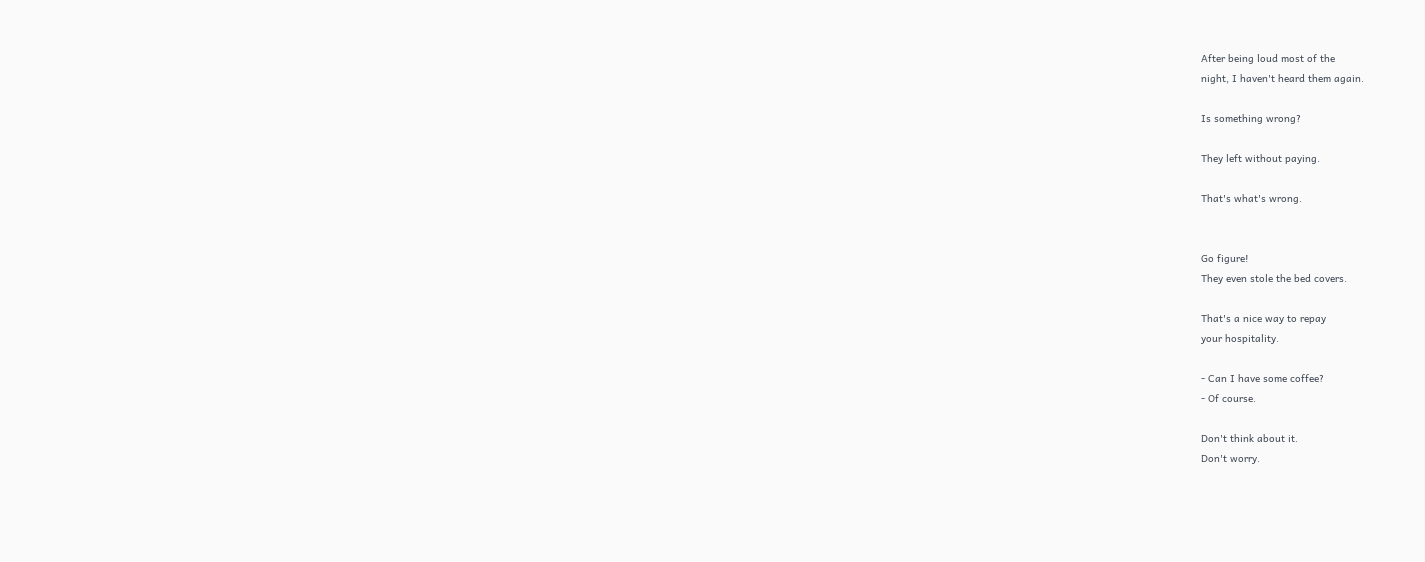After being loud most of the
night, I haven't heard them again.

Is something wrong?

They left without paying.

That's what's wrong.


Go figure!
They even stole the bed covers.

That's a nice way to repay
your hospitality.

- Can I have some coffee?
- Of course.

Don't think about it.
Don't worry.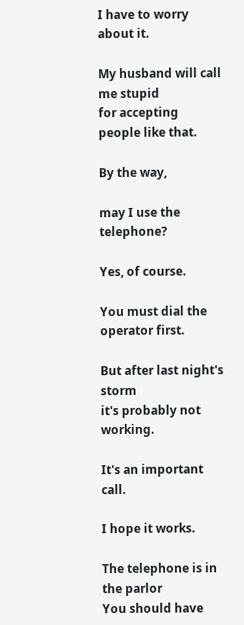I have to worry about it.

My husband will call me stupid
for accepting people like that.

By the way,

may I use the telephone?

Yes, of course.

You must dial the operator first.

But after last night's storm
it's probably not working.

It's an important call.

I hope it works.

The telephone is in the parlor
You should have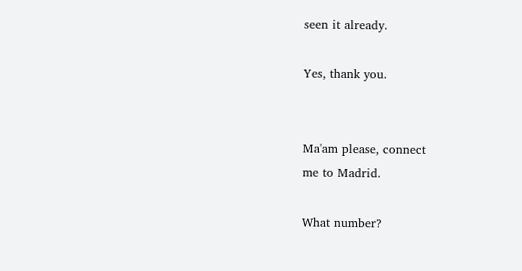seen it already.

Yes, thank you.


Ma'am please, connect
me to Madrid.

What number?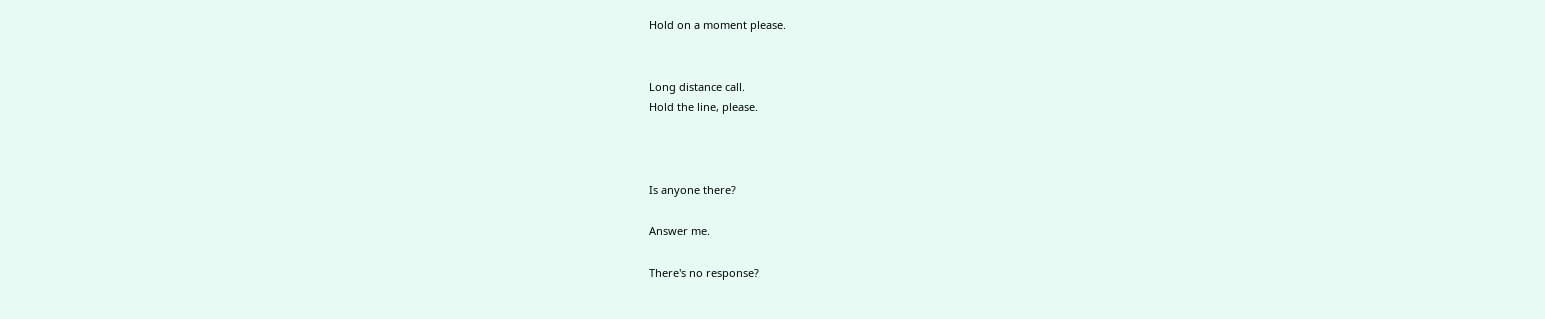Hold on a moment please.


Long distance call.
Hold the line, please.



Is anyone there?

Answer me.

There's no response?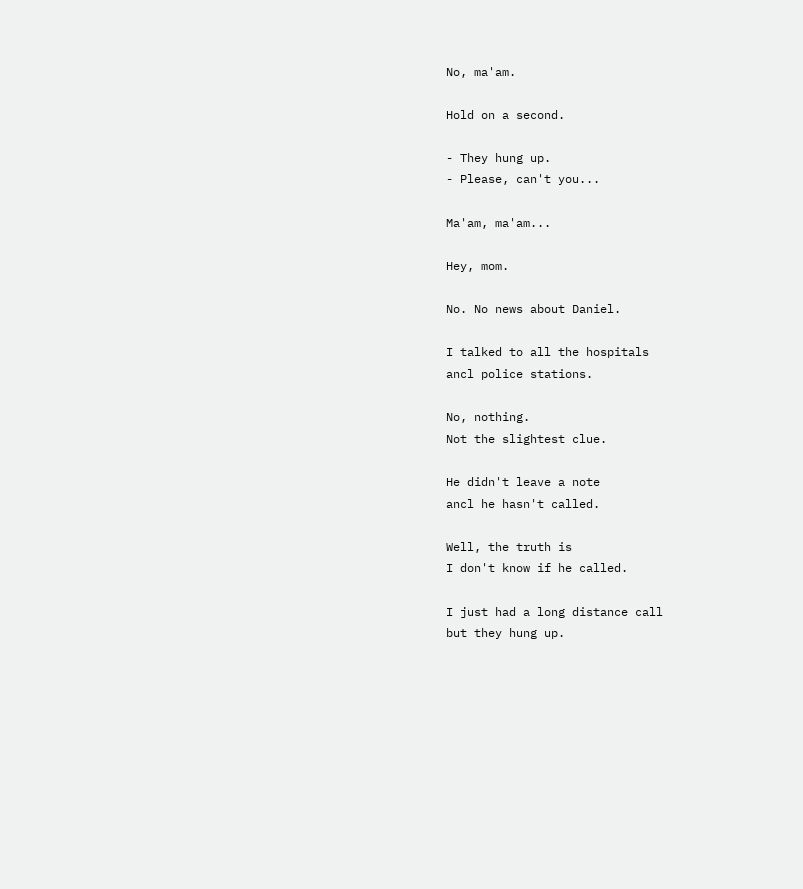No, ma'am.

Hold on a second.

- They hung up.
- Please, can't you...

Ma'am, ma'am...

Hey, mom.

No. No news about Daniel.

I talked to all the hospitals
ancl police stations.

No, nothing.
Not the slightest clue.

He didn't leave a note
ancl he hasn't called.

Well, the truth is
I don't know if he called.

I just had a long distance call
but they hung up.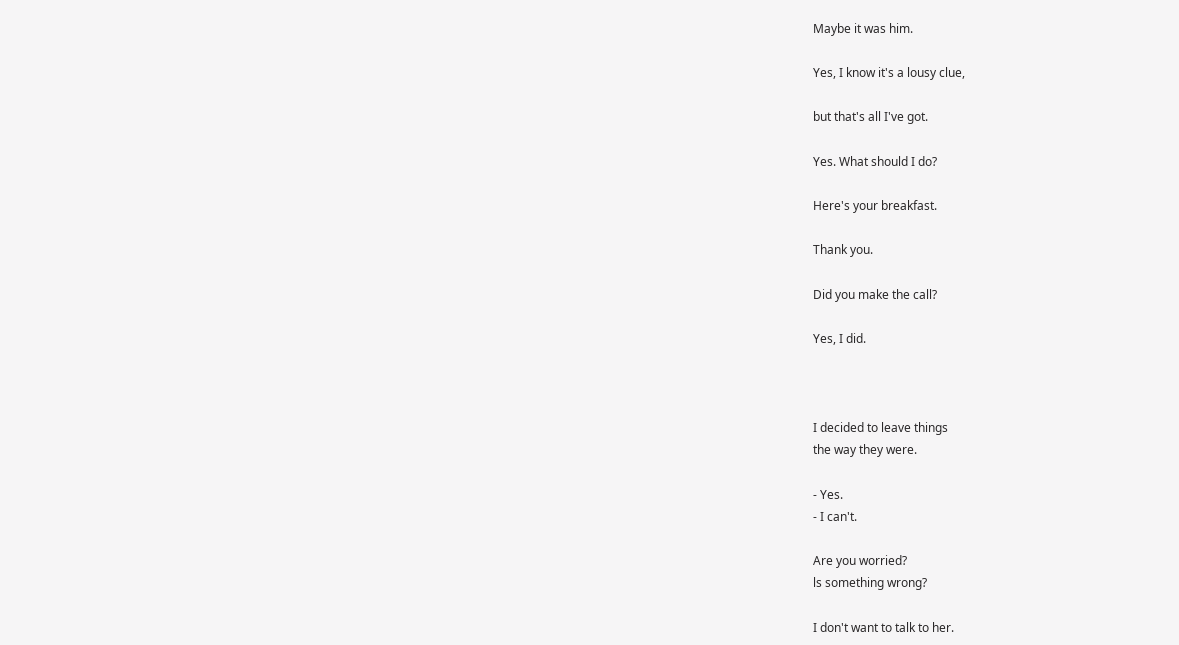Maybe it was him.

Yes, I know it's a lousy clue,

but that's all I've got.

Yes. What should I do?

Here's your breakfast.

Thank you.

Did you make the call?

Yes, I did.



I decided to leave things
the way they were.

- Yes.
- I can't.

Are you worried?
ls something wrong?

I don't want to talk to her.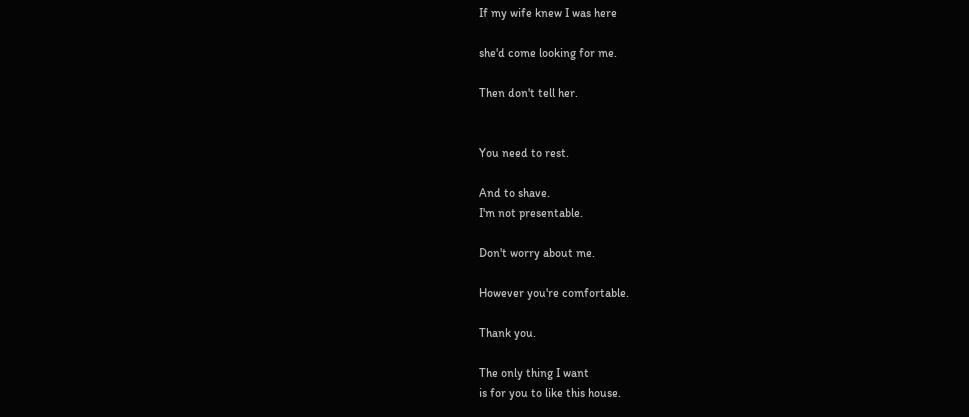If my wife knew I was here

she'd come looking for me.

Then don't tell her.


You need to rest.

And to shave.
I'm not presentable.

Don't worry about me.

However you're comfortable.

Thank you.

The only thing I want
is for you to like this house.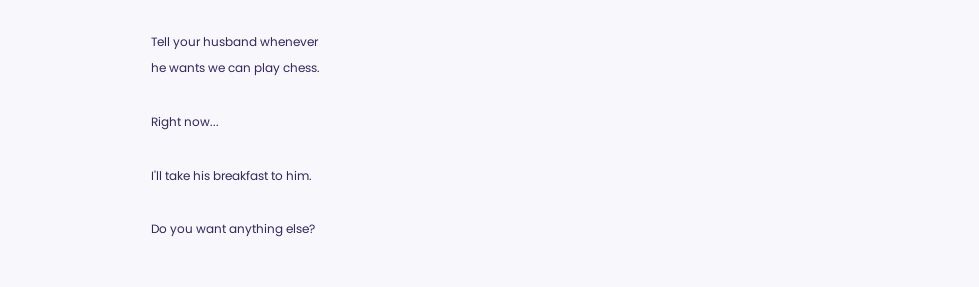Tell your husband whenever
he wants we can play chess.

Right now...

I'll take his breakfast to him.

Do you want anything else?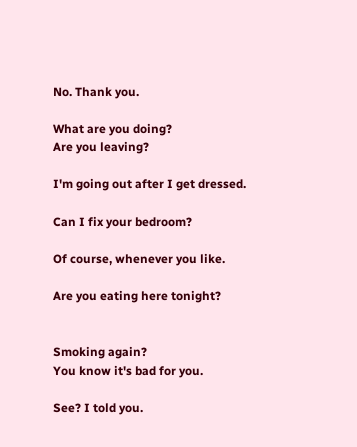No. Thank you.

What are you doing?
Are you leaving?

I'm going out after I get dressed.

Can I fix your bedroom?

Of course, whenever you like.

Are you eating here tonight?


Smoking again?
You know it's bad for you.

See? I told you.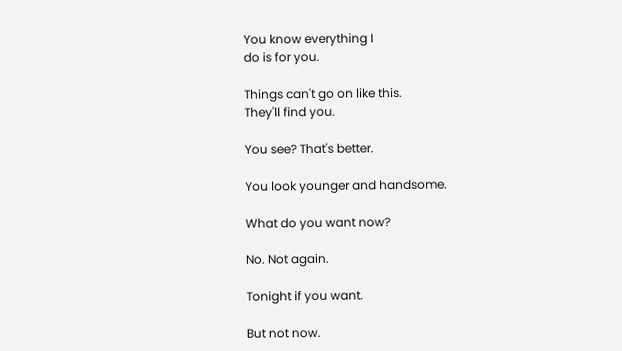You know everything I
do is for you.

Things can't go on like this.
They'll find you.

You see? That's better.

You look younger and handsome.

What do you want now?

No. Not again.

Tonight if you want.

But not now.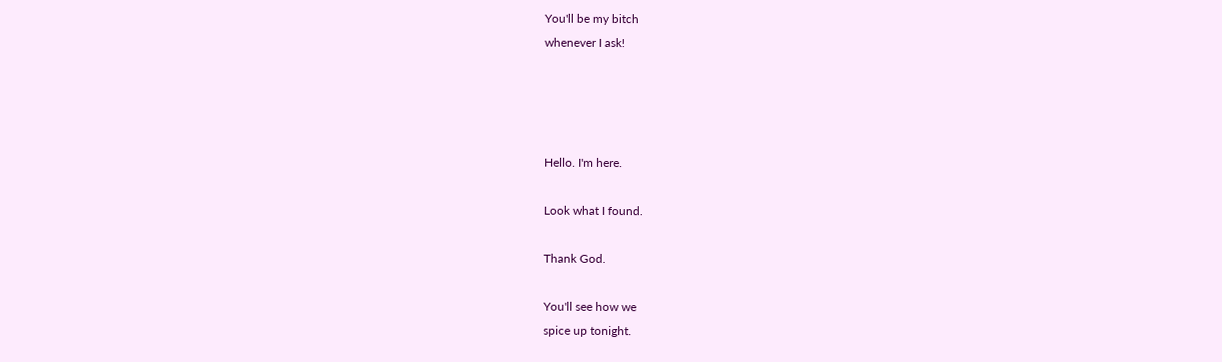You'll be my bitch
whenever I ask!




Hello. I'm here.

Look what I found.

Thank God.

You'll see how we
spice up tonight.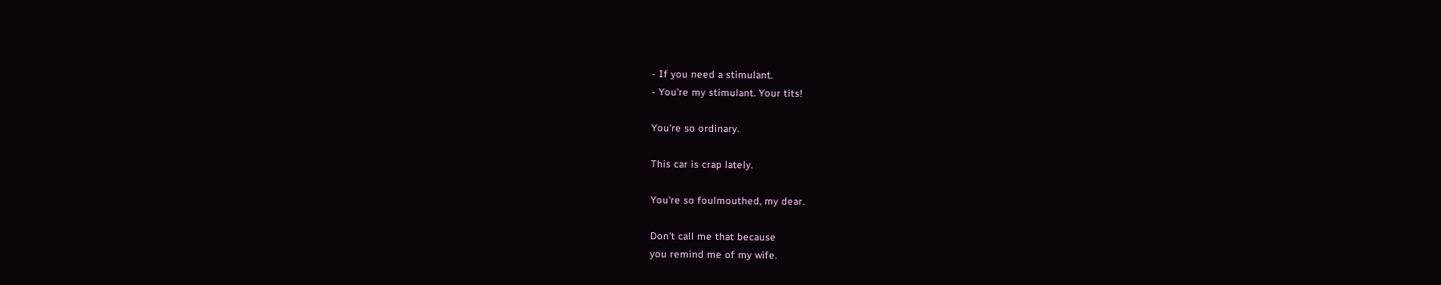- If you need a stimulant.
- You're my stimulant. Your tits!

You're so ordinary.

This car is crap lately.

You're so foulmouthed, my dear.

Don't call me that because
you remind me of my wife.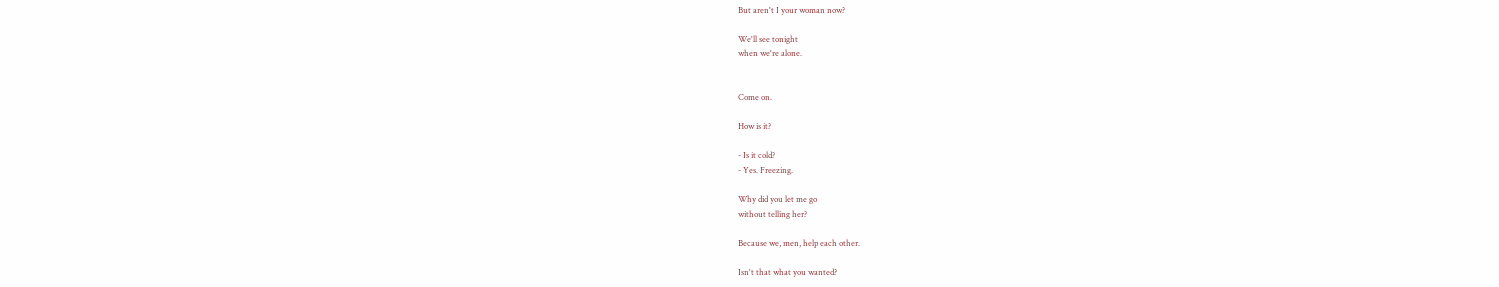But aren't I your woman now?

We'll see tonight
when we're alone.


Come on.

How is it?

- Is it cold?
- Yes. Freezing.

Why did you let me go
without telling her?

Because we, men, help each other.

Isn't that what you wanted?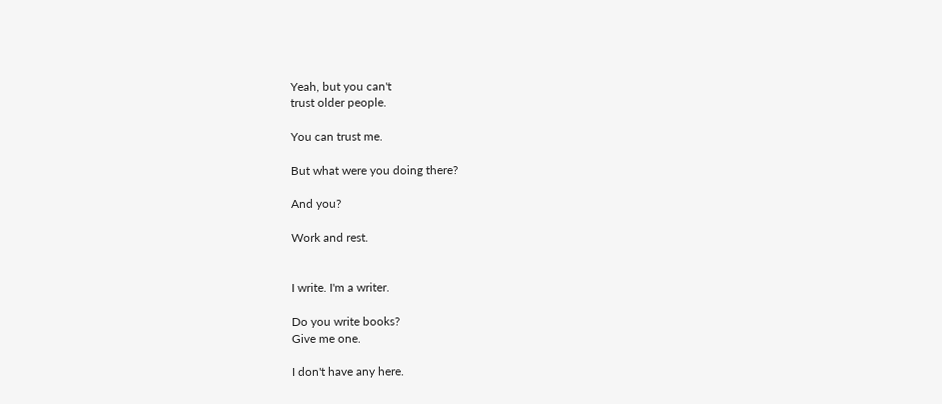Yeah, but you can't
trust older people.

You can trust me.

But what were you doing there?

And you?

Work and rest.


I write. I'm a writer.

Do you write books?
Give me one.

I don't have any here.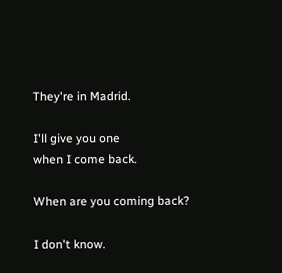They're in Madrid.

I'll give you one
when I come back.

When are you coming back?

I don't know.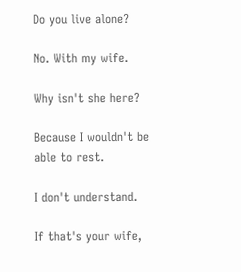Do you live alone?

No. With my wife.

Why isn't she here?

Because I wouldn't be
able to rest.

I don't understand.

If that's your wife,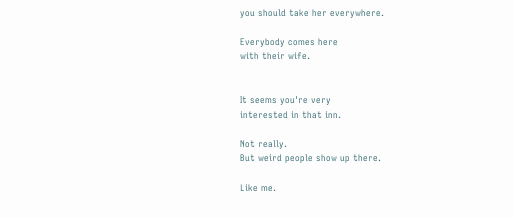you should take her everywhere.

Everybody comes here
with their wife.


It seems you're very
interested in that inn.

Not really.
But weird people show up there.

Like me.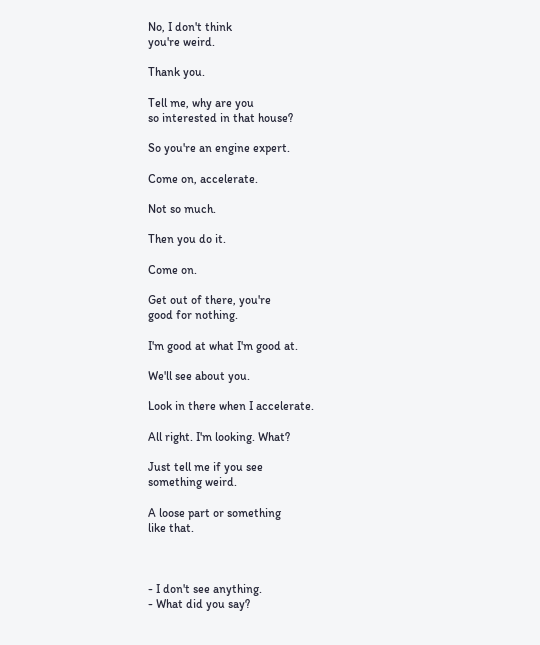No, I don't think
you're weird.

Thank you.

Tell me, why are you
so interested in that house?

So you're an engine expert.

Come on, accelerate.

Not so much.

Then you do it.

Come on.

Get out of there, you're
good for nothing.

I'm good at what I'm good at.

We'll see about you.

Look in there when I accelerate.

All right. I'm looking. What?

Just tell me if you see
something weird.

A loose part or something
like that.



- I don't see anything.
- What did you say?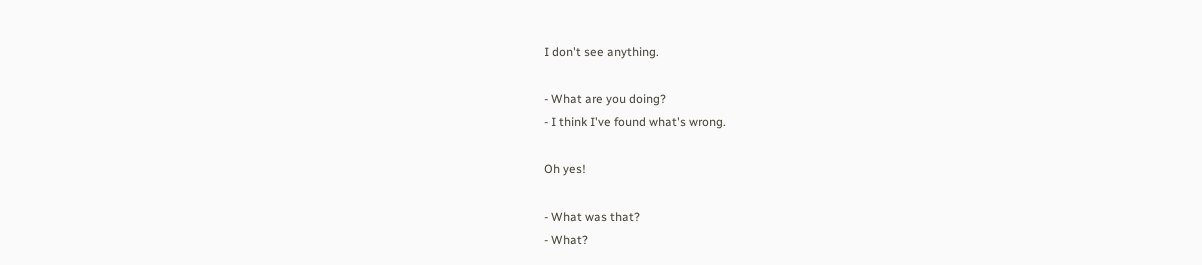I don't see anything.

- What are you doing?
- I think I've found what's wrong.

Oh yes!

- What was that?
- What?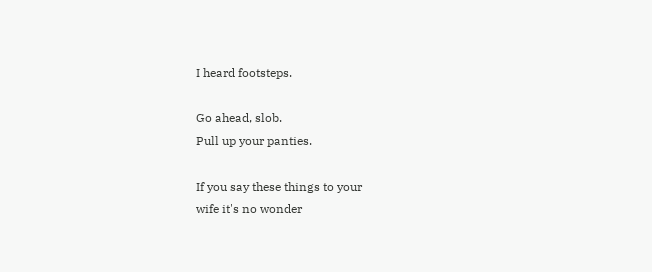I heard footsteps.

Go ahead, slob.
Pull up your panties.

If you say these things to your
wife it's no wonder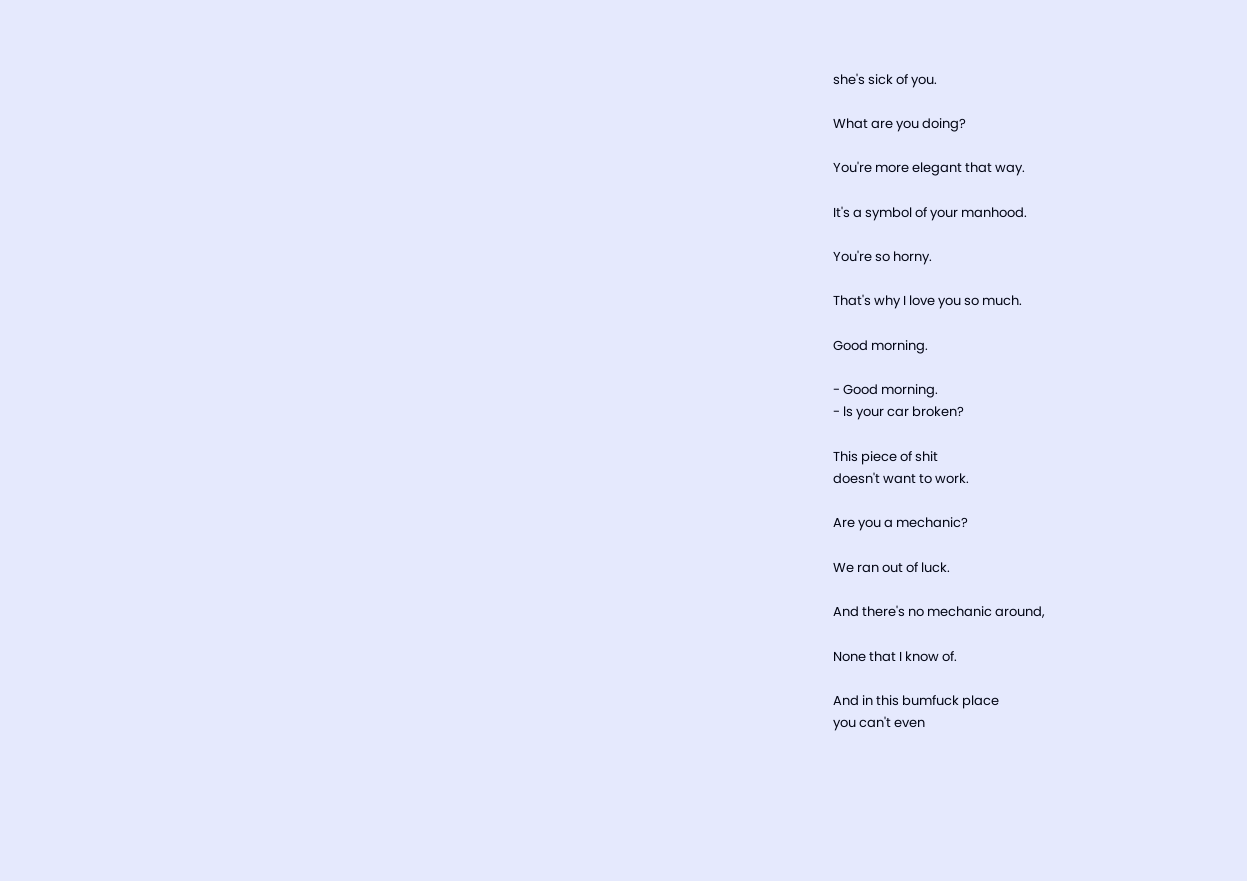she's sick of you.

What are you doing?

You're more elegant that way.

It's a symbol of your manhood.

You're so horny.

That's why I love you so much.

Good morning.

- Good morning.
- ls your car broken?

This piece of shit
doesn't want to work.

Are you a mechanic?

We ran out of luck.

And there's no mechanic around,

None that I know of.

And in this bumfuck place
you can't even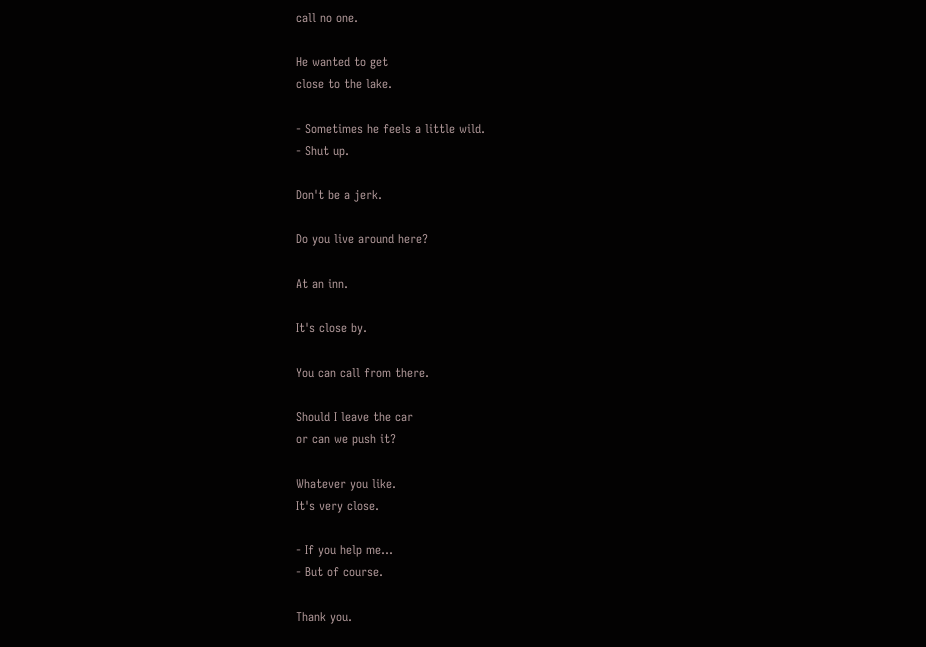call no one.

He wanted to get
close to the lake.

- Sometimes he feels a little wild.
- Shut up.

Don't be a jerk.

Do you live around here?

At an inn.

It's close by.

You can call from there.

Should I leave the car
or can we push it?

Whatever you like.
It's very close.

- If you help me...
- But of course.

Thank you.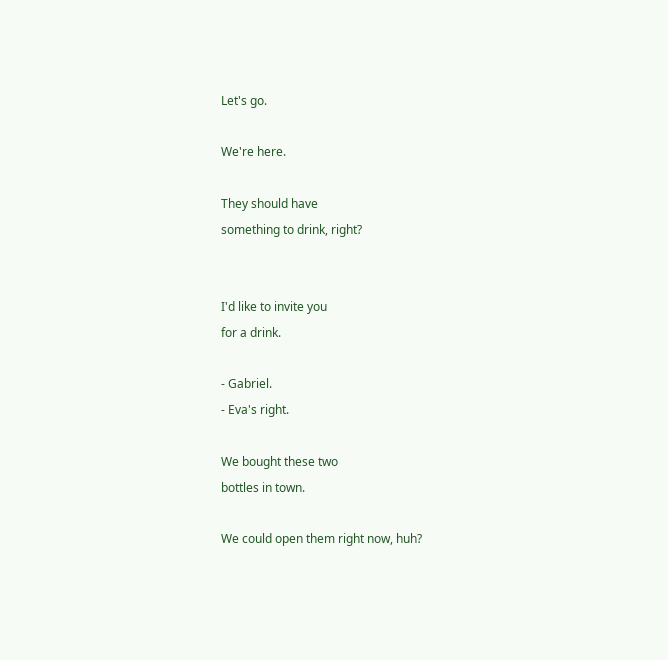Let's go.

We're here.

They should have
something to drink, right?


I'd like to invite you
for a drink.

- Gabriel.
- Eva's right.

We bought these two
bottles in town.

We could open them right now, huh?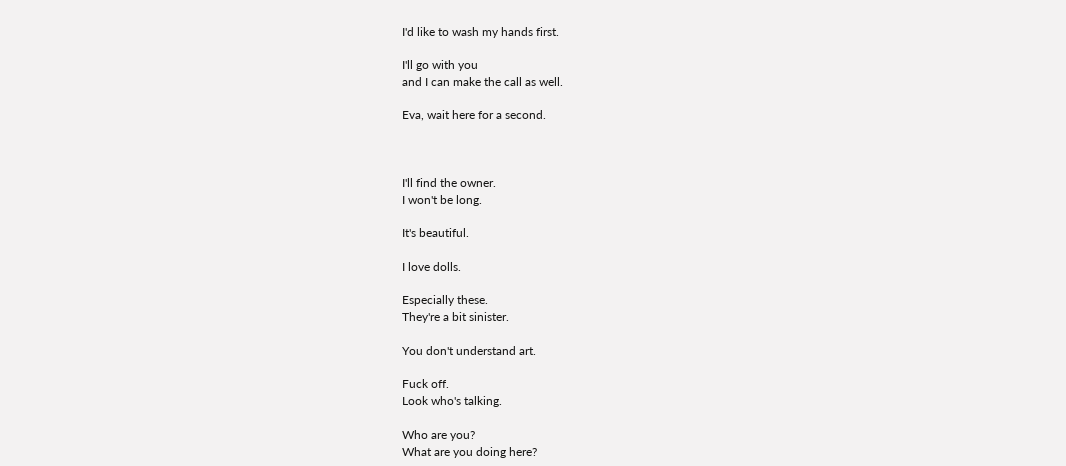I'd like to wash my hands first.

I'll go with you
and I can make the call as well.

Eva, wait here for a second.



I'll find the owner.
I won't be long.

It's beautiful.

I love dolls.

Especially these.
They're a bit sinister.

You don't understand art.

Fuck off.
Look who's talking.

Who are you?
What are you doing here?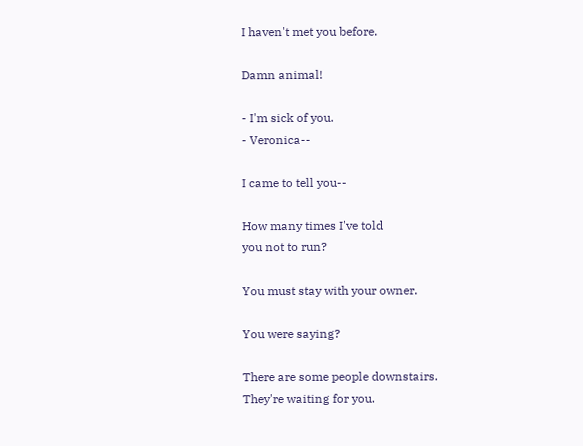I haven't met you before.

Damn animal!

- I'm sick of you.
- Veronica--

I came to tell you--

How many times I've told
you not to run?

You must stay with your owner.

You were saying?

There are some people downstairs.
They're waiting for you.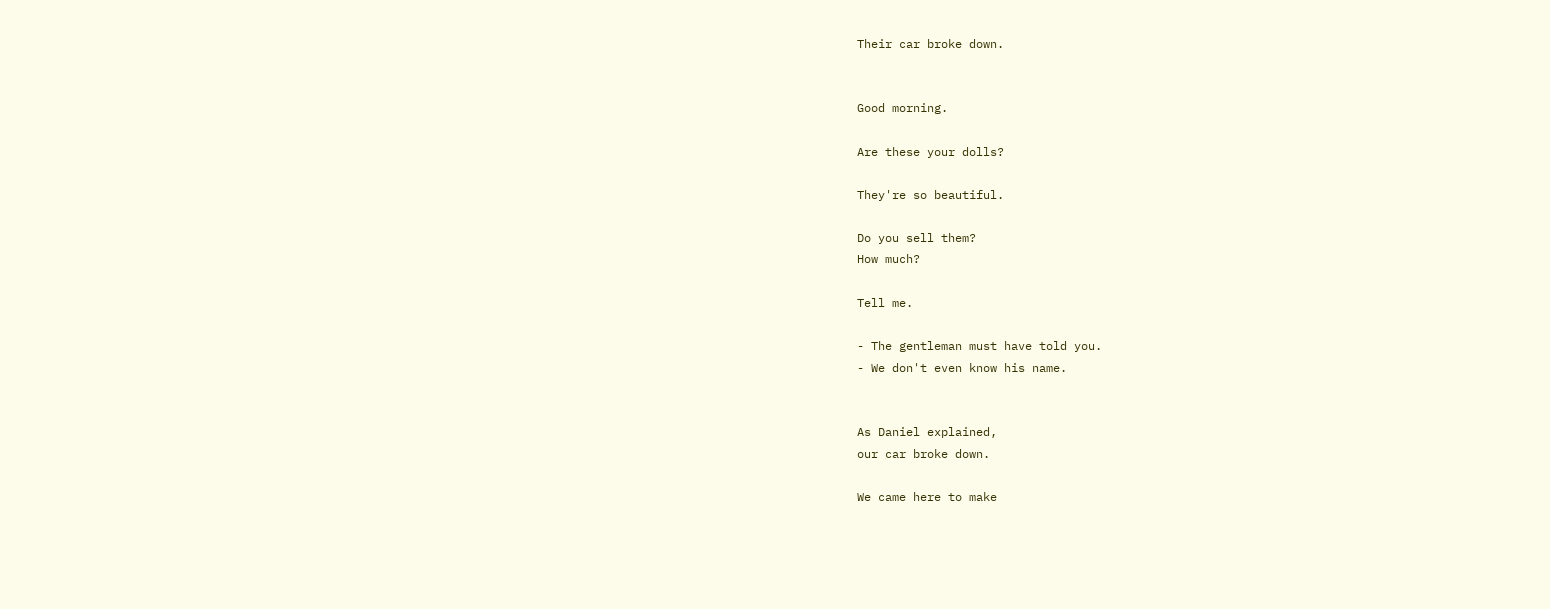Their car broke down.


Good morning.

Are these your dolls?

They're so beautiful.

Do you sell them?
How much?

Tell me.

- The gentleman must have told you.
- We don't even know his name.


As Daniel explained,
our car broke down.

We came here to make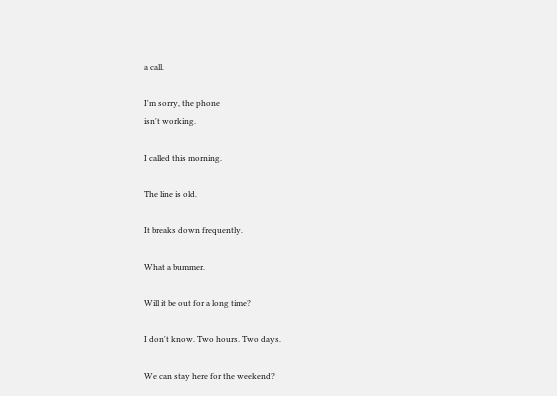a call.

I'm sorry, the phone
isn't working.

I called this morning.

The line is old.

It breaks down frequently.

What a bummer.

Will it be out for a long time?

I don't know. Two hours. Two days.

We can stay here for the weekend?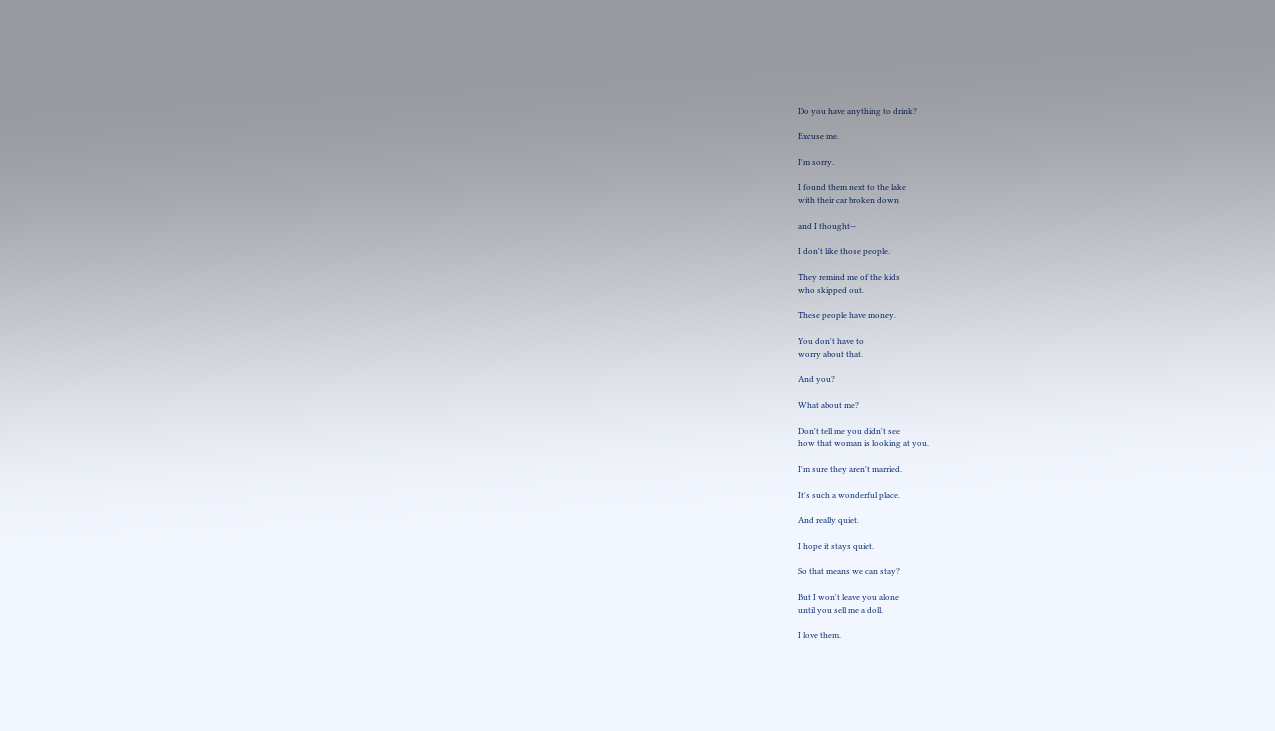Do you have anything to drink?

Excuse me.

I'm sorry.

I found them next to the lake
with their car broken down

and I thought--

I don't like those people.

They remind me of the kids
who skipped out.

These people have money.

You don't have to
worry about that.

And you?

What about me?

Don't tell me you didn't see
how that woman is looking at you.

I'm sure they aren't married.

It's such a wonderful place.

And really quiet.

I hope it stays quiet.

So that means we can stay?

But I won't leave you alone
until you sell me a doll.

I love them.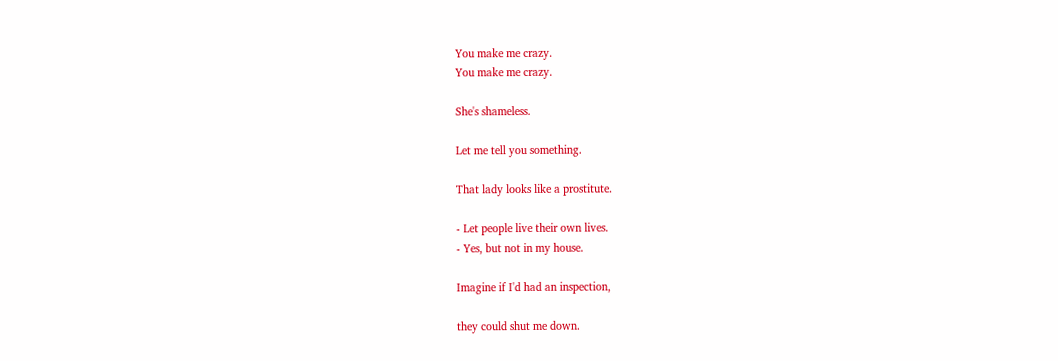You make me crazy.
You make me crazy.

She's shameless.

Let me tell you something.

That lady looks like a prostitute.

- Let people live their own lives.
- Yes, but not in my house.

Imagine if I'd had an inspection,

they could shut me down.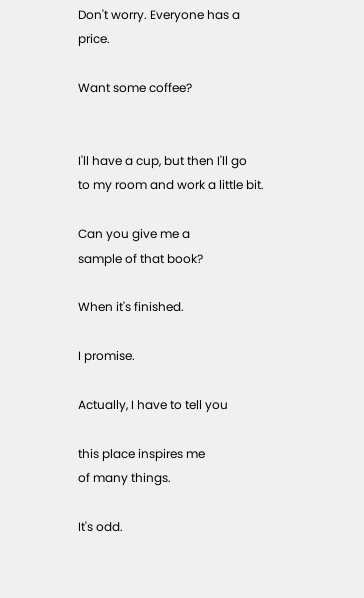Don't worry. Everyone has a price.

Want some coffee?


I'll have a cup, but then I'll go
to my room and work a little bit.

Can you give me a
sample of that book?

When it's finished.

I promise.

Actually, I have to tell you

this place inspires me
of many things.

It's odd.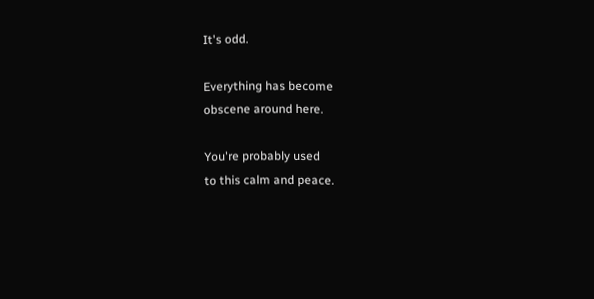It's odd.

Everything has become
obscene around here.

You're probably used
to this calm and peace.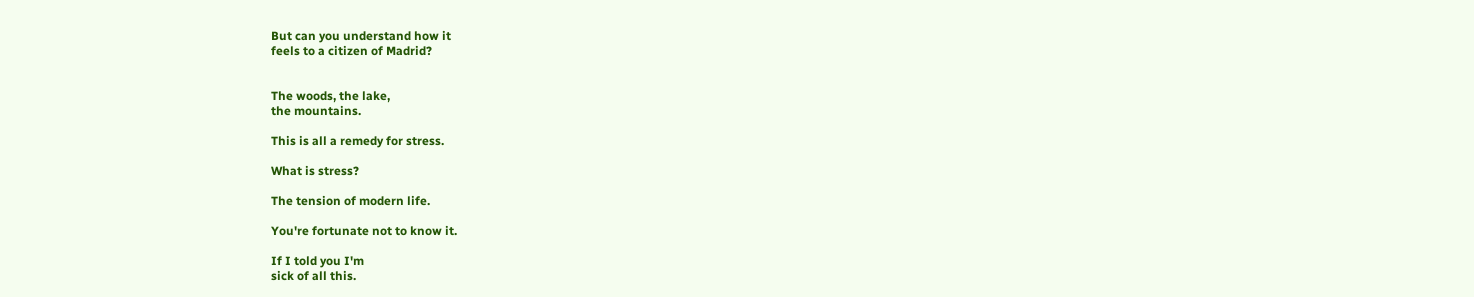But can you understand how it
feels to a citizen of Madrid?


The woods, the lake,
the mountains.

This is all a remedy for stress.

What is stress?

The tension of modern life.

You're fortunate not to know it.

If I told you I'm
sick of all this.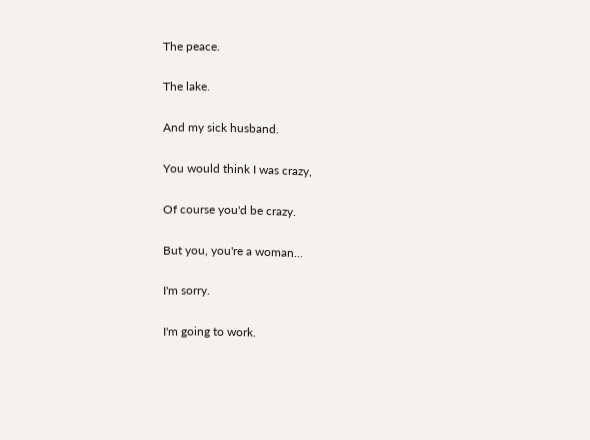The peace.

The lake.

And my sick husband.

You would think I was crazy,

Of course you'd be crazy.

But you, you're a woman...

I'm sorry.

I'm going to work.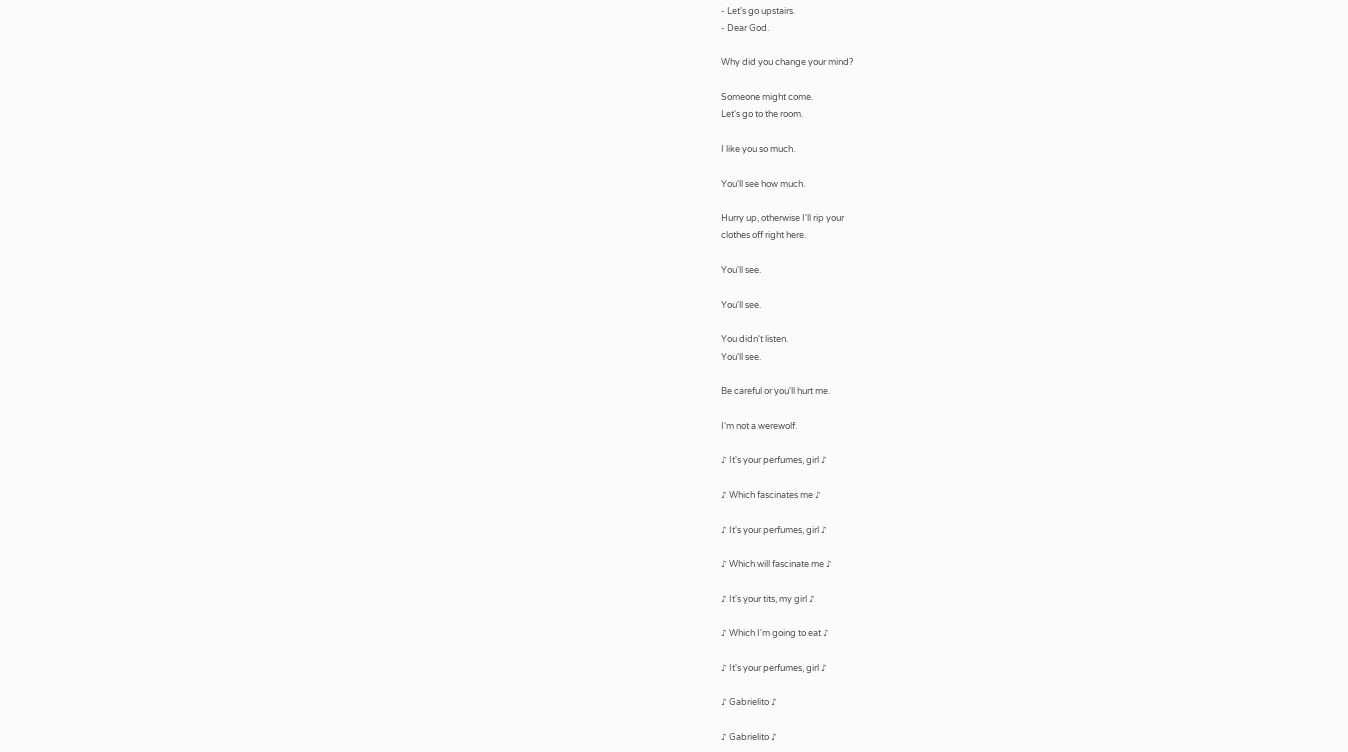- Let's go upstairs.
- Dear God.

Why did you change your mind?

Someone might come.
Let's go to the room.

I like you so much.

You'll see how much.

Hurry up, otherwise I'll rip your
clothes off right here.

You'll see.

You'll see.

You didn't listen.
You'll see.

Be careful or you'll hurt me.

I'm not a werewolf.

♪ It's your perfumes, girl ♪

♪ Which fascinates me ♪

♪ It's your perfumes, girl ♪

♪ Which will fascinate me ♪

♪ It's your tits, my girl ♪

♪ Which I'm going to eat ♪

♪ It's your perfumes, girl ♪

♪ Gabrielito ♪

♪ Gabrielito ♪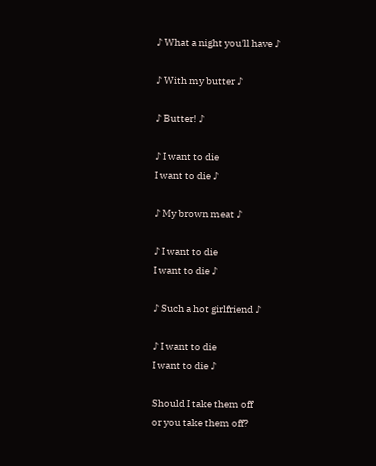♪ What a night you'll have ♪

♪ With my butter ♪

♪ Butter! ♪

♪ I want to die
I want to die ♪

♪ My brown meat ♪

♪ I want to die
I want to die ♪

♪ Such a hot girlfriend ♪

♪ I want to die
I want to die ♪

Should I take them off
or you take them off?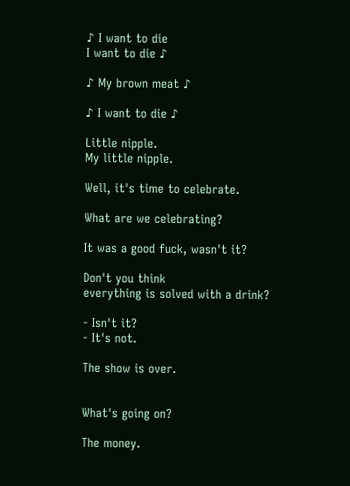♪ I want to die
I want to die ♪

♪ My brown meat ♪

♪ I want to die ♪

Little nipple.
My little nipple.

Well, it's time to celebrate.

What are we celebrating?

It was a good fuck, wasn't it?

Don't you think
everything is solved with a drink?

- Isn't it?
- It's not.

The show is over.


What's going on?

The money.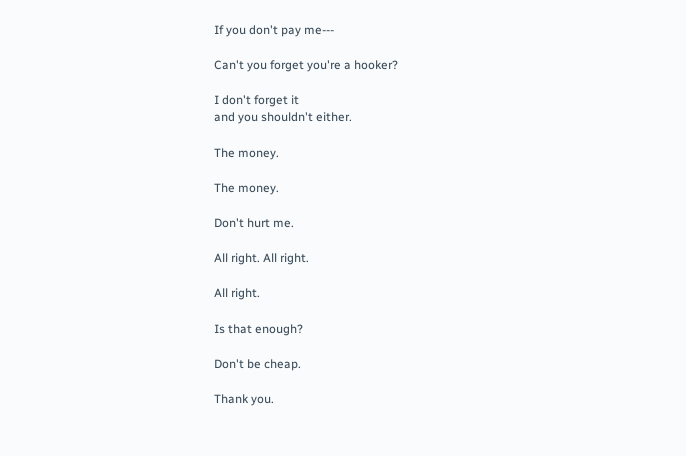If you don't pay me---

Can't you forget you're a hooker?

I don't forget it
and you shouldn't either.

The money.

The money.

Don't hurt me.

All right. All right.

All right.

Is that enough?

Don't be cheap.

Thank you.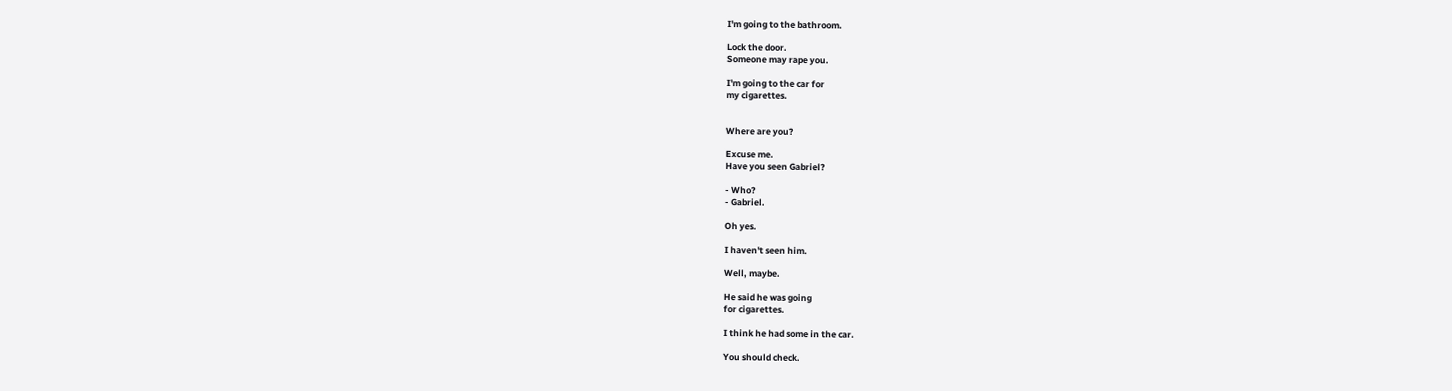I'm going to the bathroom.

Lock the door.
Someone may rape you.

I'm going to the car for
my cigarettes.


Where are you?

Excuse me.
Have you seen Gabriel?

- Who?
- Gabriel.

Oh yes.

I haven't seen him.

Well, maybe.

He said he was going
for cigarettes.

I think he had some in the car.

You should check.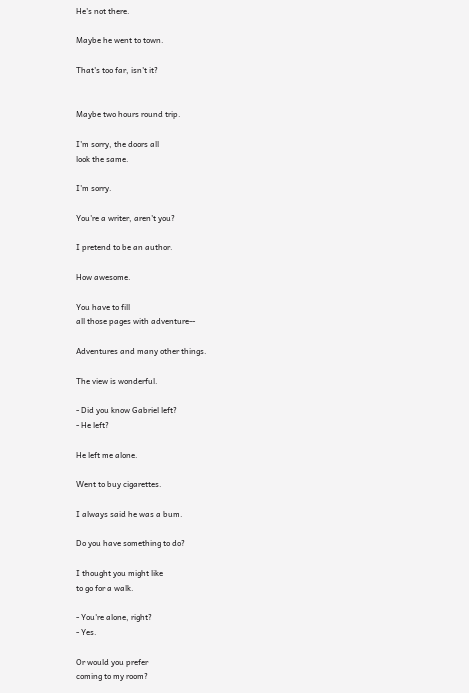He's not there.

Maybe he went to town.

That's too far, isn't it?


Maybe two hours round trip.

I'm sorry, the doors all
look the same.

I'm sorry.

You're a writer, aren't you?

I pretend to be an author.

How awesome.

You have to fill
all those pages with adventure--

Adventures and many other things.

The view is wonderful.

- Did you know Gabriel left?
- He left?

He left me alone.

Went to buy cigarettes.

I always said he was a bum.

Do you have something to do?

I thought you might like
to go for a walk.

- You're alone, right?
- Yes.

Or would you prefer
coming to my room?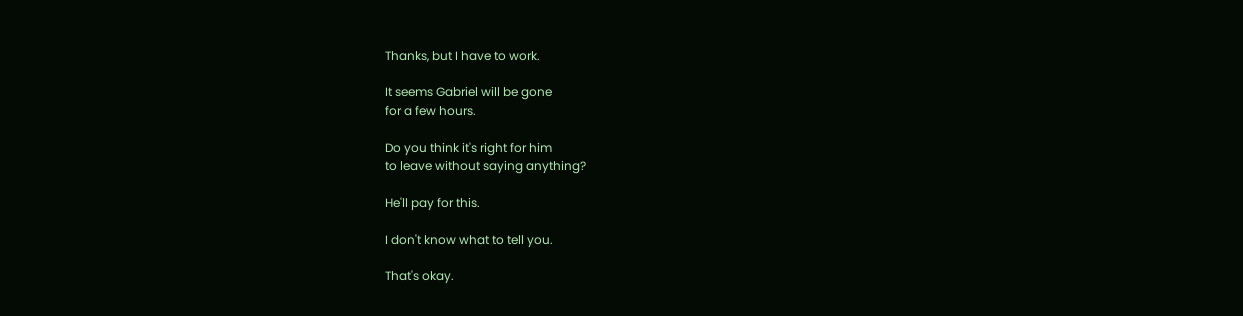Thanks, but I have to work.

It seems Gabriel will be gone
for a few hours.

Do you think it's right for him
to leave without saying anything?

He'll pay for this.

I don't know what to tell you.

That's okay.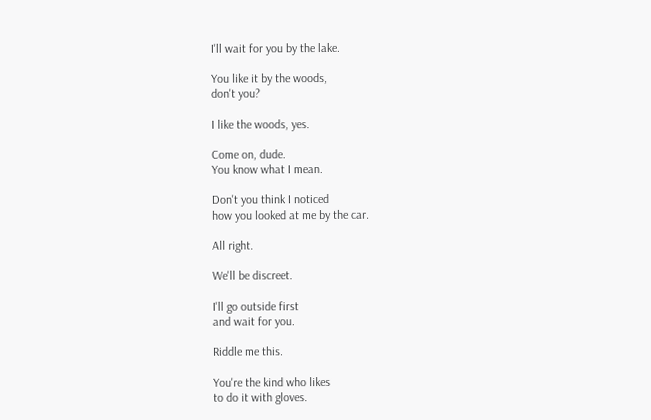I'll wait for you by the lake.

You like it by the woods,
don't you?

I like the woods, yes.

Come on, dude.
You know what I mean.

Don't you think I noticed
how you looked at me by the car.

All right.

We'll be discreet.

I'll go outside first
and wait for you.

Riddle me this.

You're the kind who likes
to do it with gloves.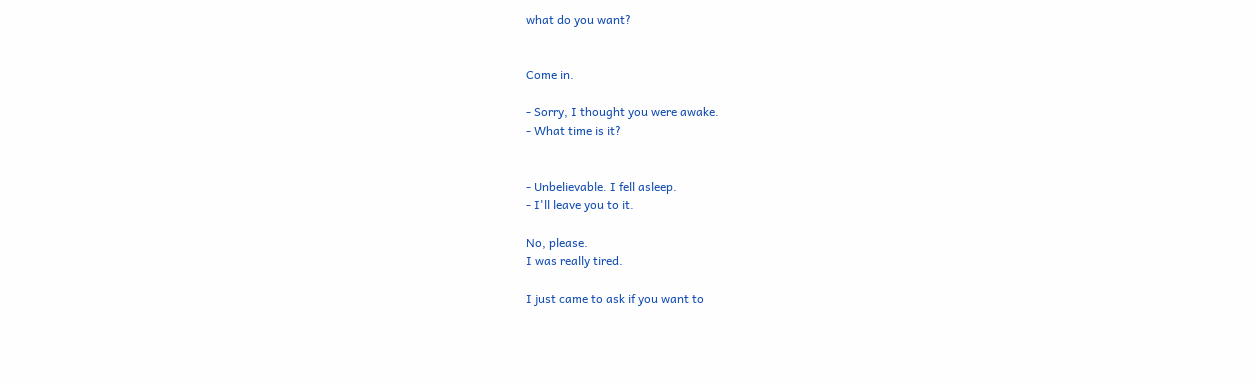what do you want?


Come in.

- Sorry, I thought you were awake.
- What time is it?


- Unbelievable. I fell asleep.
- I'll leave you to it.

No, please.
I was really tired.

I just came to ask if you want to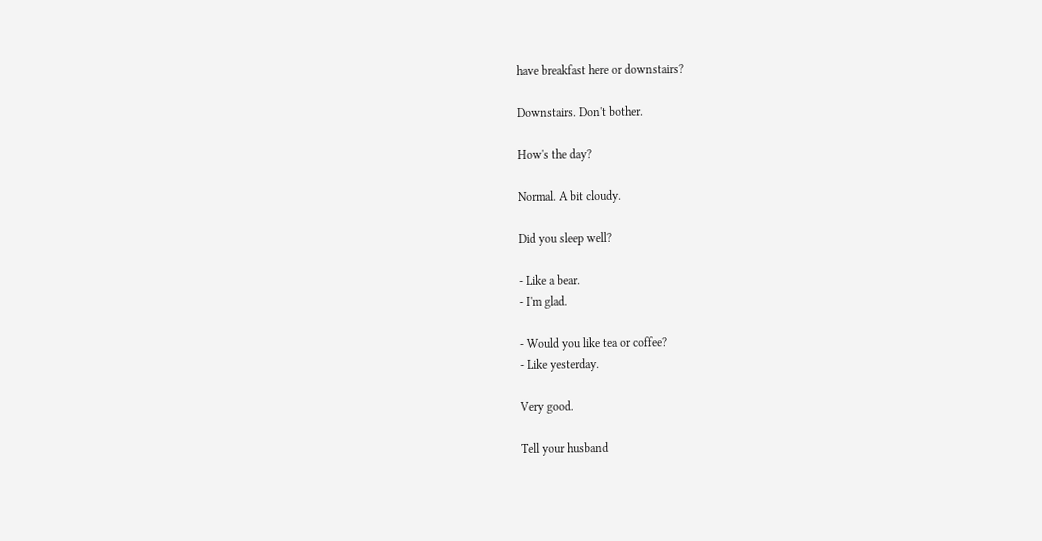have breakfast here or downstairs?

Downstairs. Don't bother.

How's the day?

Normal. A bit cloudy.

Did you sleep well?

- Like a bear.
- I'm glad.

- Would you like tea or coffee?
- Like yesterday.

Very good.

Tell your husband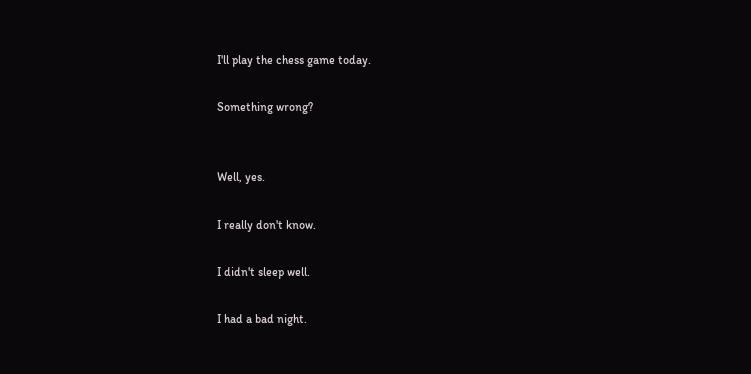I'll play the chess game today.

Something wrong?


Well, yes.

I really don't know.

I didn't sleep well.

I had a bad night.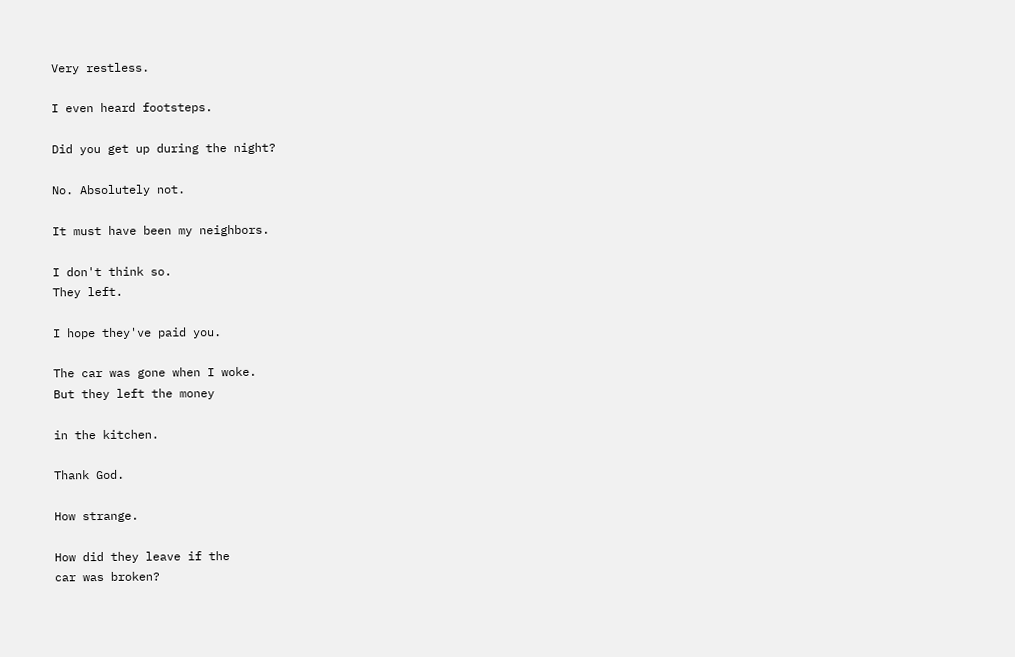Very restless.

I even heard footsteps.

Did you get up during the night?

No. Absolutely not.

It must have been my neighbors.

I don't think so.
They left.

I hope they've paid you.

The car was gone when I woke.
But they left the money

in the kitchen.

Thank God.

How strange.

How did they leave if the
car was broken?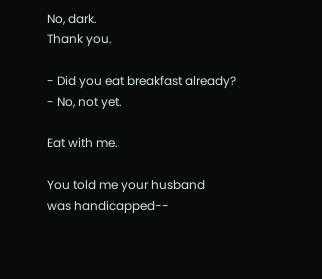No, dark.
Thank you.

- Did you eat breakfast already?
- No, not yet.

Eat with me.

You told me your husband
was handicapped--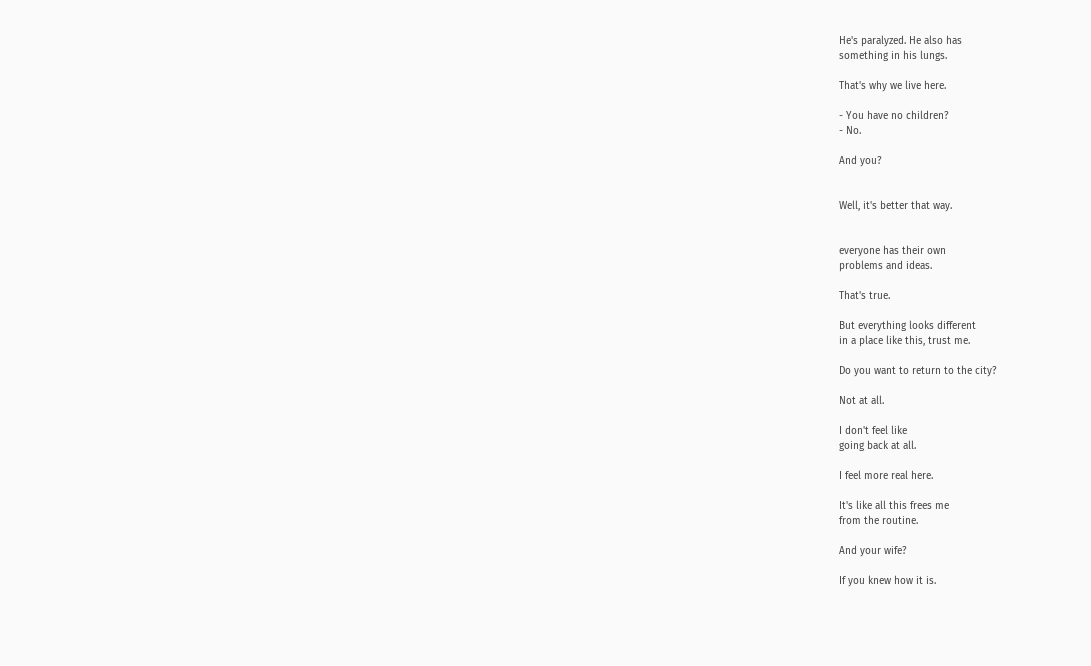He's paralyzed. He also has
something in his lungs.

That's why we live here.

- You have no children?
- No.

And you?


Well, it's better that way.


everyone has their own
problems and ideas.

That's true.

But everything looks different
in a place like this, trust me.

Do you want to return to the city?

Not at all.

I don't feel like
going back at all.

I feel more real here.

It's like all this frees me
from the routine.

And your wife?

If you knew how it is.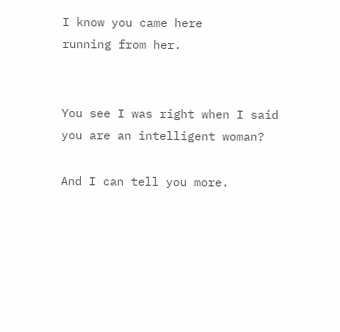I know you came here
running from her.


You see I was right when I said
you are an intelligent woman?

And I can tell you more.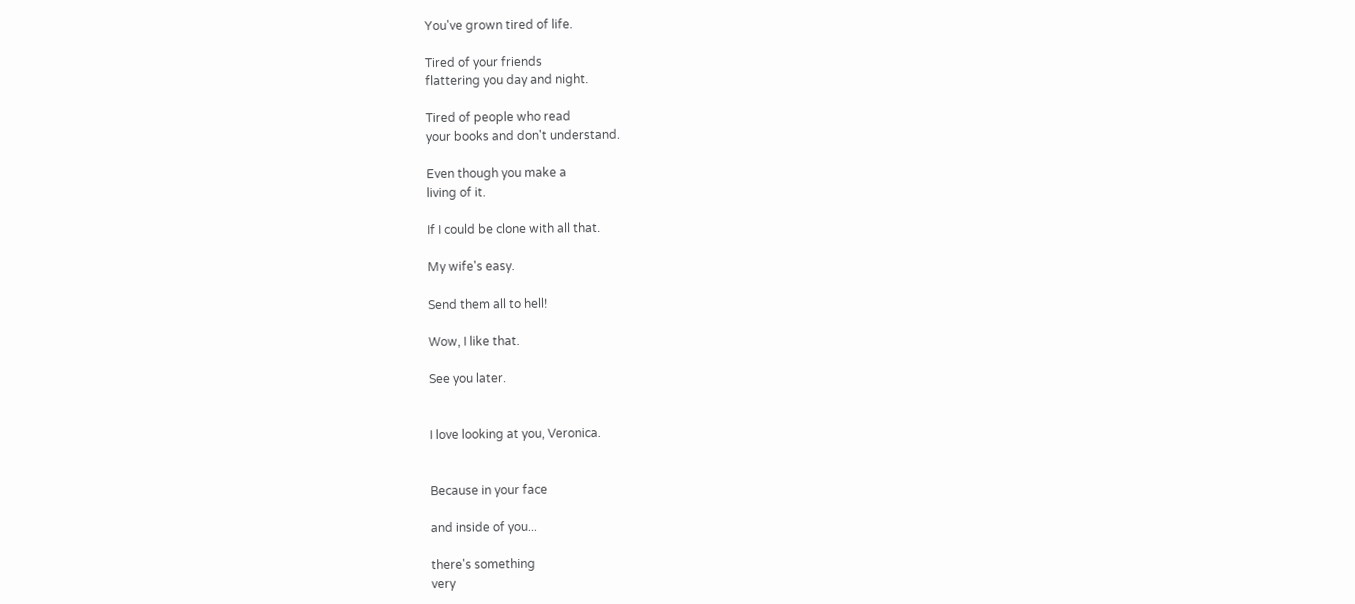You've grown tired of life.

Tired of your friends
flattering you day and night.

Tired of people who read
your books and don't understand.

Even though you make a
living of it.

If I could be clone with all that.

My wife's easy.

Send them all to hell!

Wow, I like that.

See you later.


I love looking at you, Veronica.


Because in your face

and inside of you...

there's something
very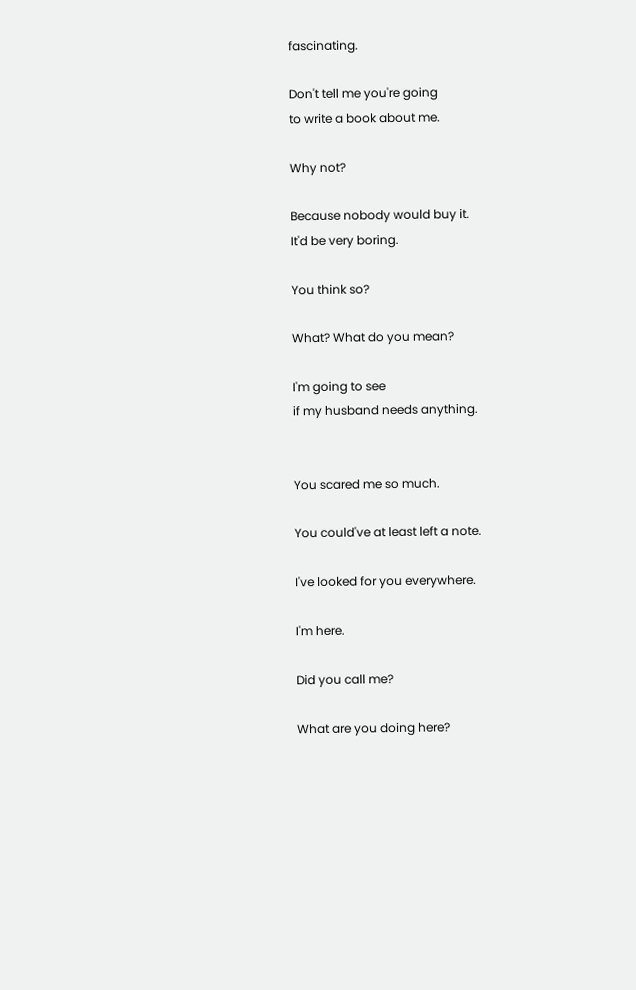fascinating.

Don't tell me you're going
to write a book about me.

Why not?

Because nobody would buy it.
It'd be very boring.

You think so?

What? What do you mean?

I'm going to see
if my husband needs anything.


You scared me so much.

You could've at least left a note.

I've looked for you everywhere.

I'm here.

Did you call me?

What are you doing here?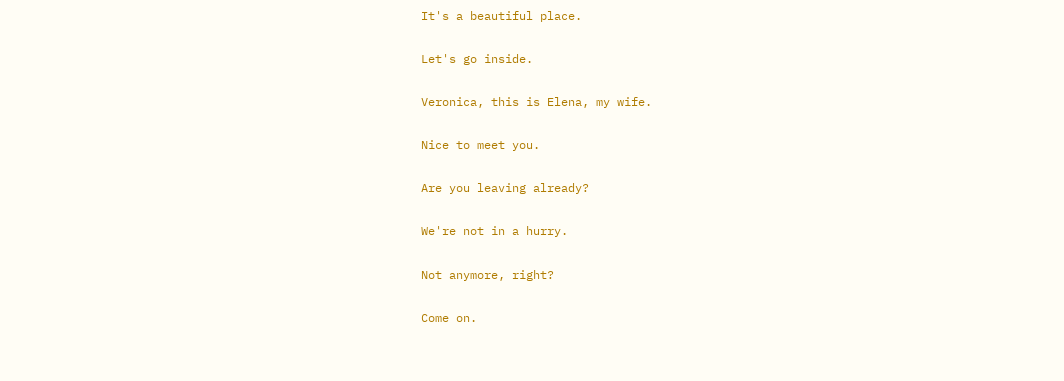It's a beautiful place.

Let's go inside.

Veronica, this is Elena, my wife.

Nice to meet you.

Are you leaving already?

We're not in a hurry.

Not anymore, right?

Come on.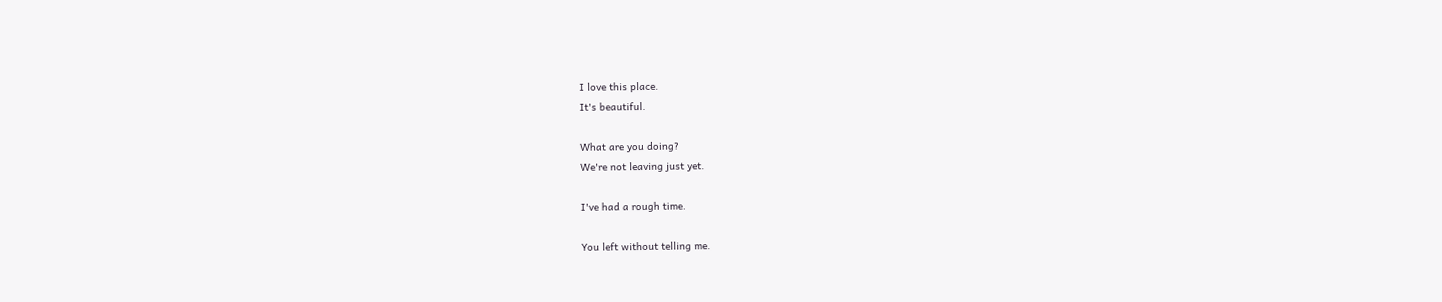I love this place.
It's beautiful.

What are you doing?
We're not leaving just yet.

I've had a rough time.

You left without telling me.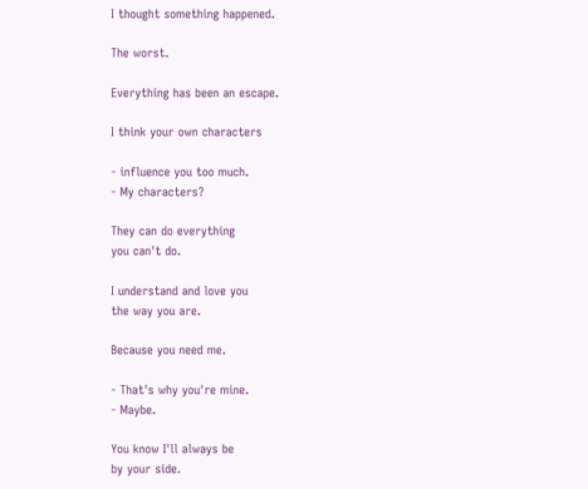I thought something happened.

The worst.

Everything has been an escape.

I think your own characters

- influence you too much.
- My characters?

They can do everything
you can't do.

I understand and love you
the way you are.

Because you need me.

- That's why you're mine.
- Maybe.

You know I'll always be
by your side.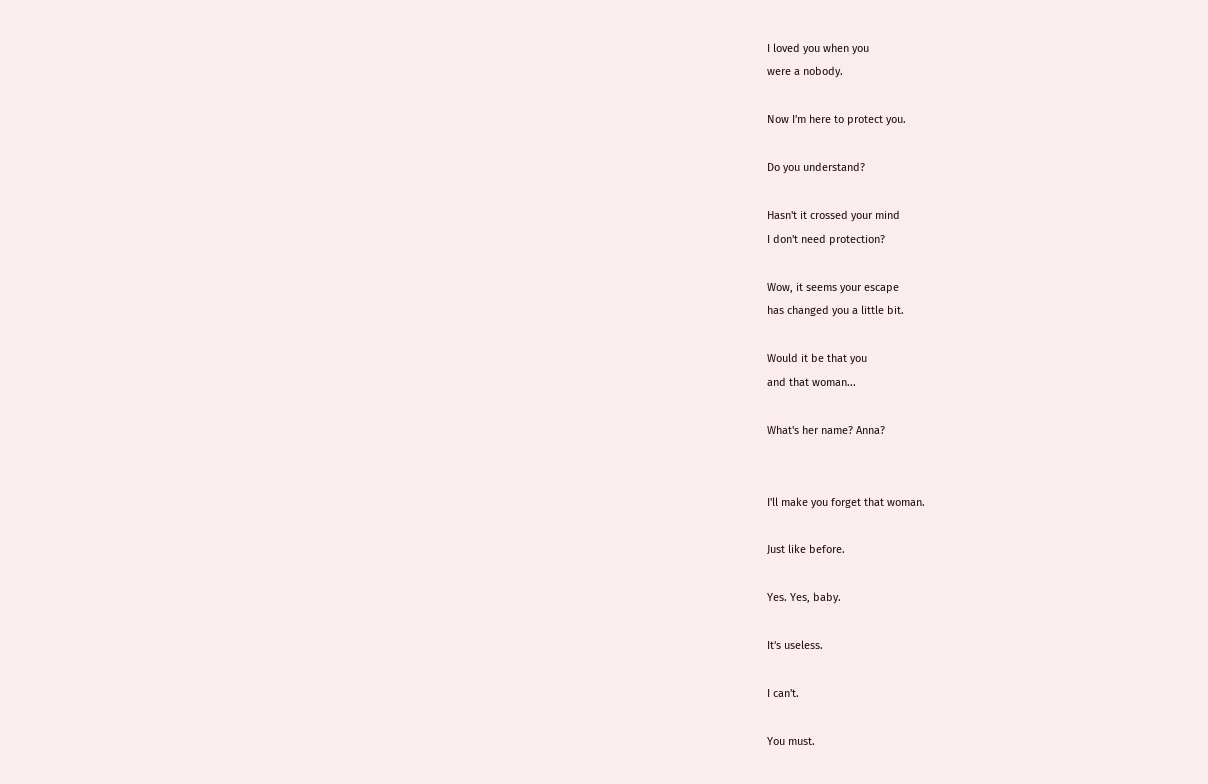I loved you when you
were a nobody.

Now I'm here to protect you.

Do you understand?

Hasn't it crossed your mind
I don't need protection?

Wow, it seems your escape
has changed you a little bit.

Would it be that you
and that woman...

What's her name? Anna?


I'll make you forget that woman.

Just like before.

Yes. Yes, baby.

It's useless.

I can't.

You must.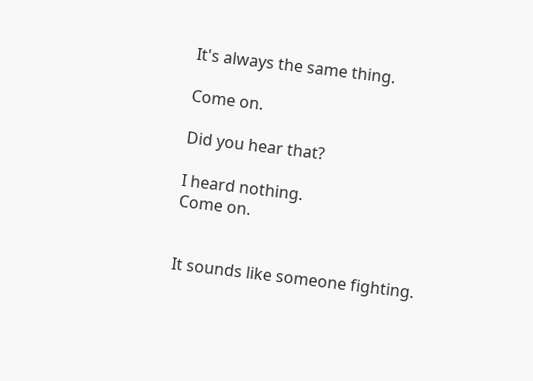It's always the same thing.

Come on.

Did you hear that?

I heard nothing.
Come on.


It sounds like someone fighting.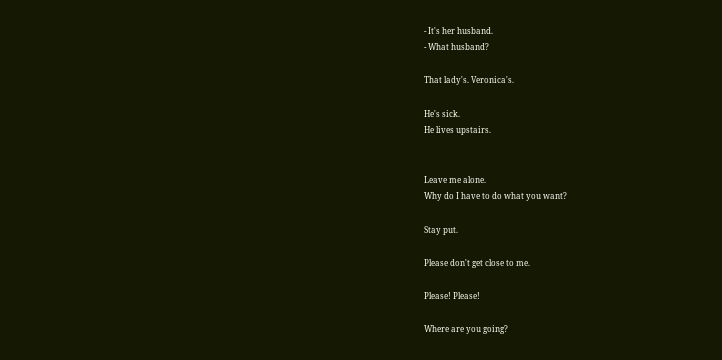- It's her husband.
- What husband?

That lady's. Veronica's.

He's sick.
He lives upstairs.


Leave me alone.
Why do I have to do what you want?

Stay put.

Please don't get close to me.

Please! Please!

Where are you going?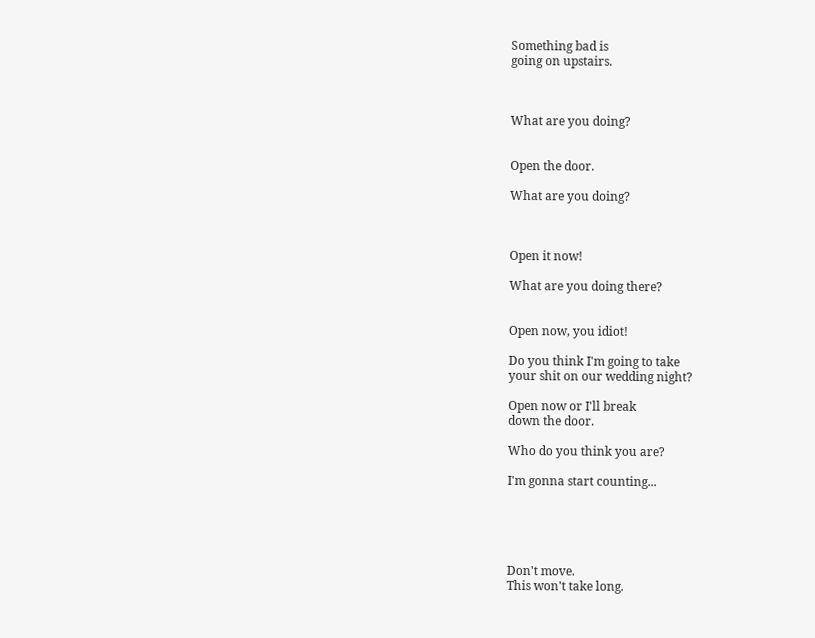Something bad is
going on upstairs.



What are you doing?


Open the door.

What are you doing?



Open it now!

What are you doing there?


Open now, you idiot!

Do you think I'm going to take
your shit on our wedding night?

Open now or I'll break
down the door.

Who do you think you are?

I'm gonna start counting...





Don't move.
This won't take long.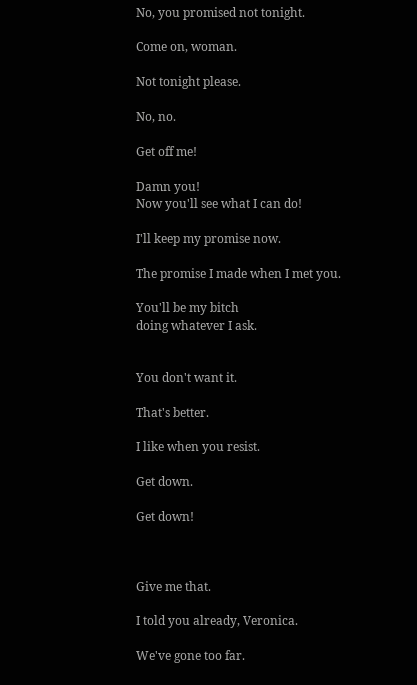No, you promised not tonight.

Come on, woman.

Not tonight please.

No, no.

Get off me!

Damn you!
Now you'll see what I can do!

I'll keep my promise now.

The promise I made when I met you.

You'll be my bitch
doing whatever I ask.


You don't want it.

That's better.

I like when you resist.

Get down.

Get down!



Give me that.

I told you already, Veronica.

We've gone too far.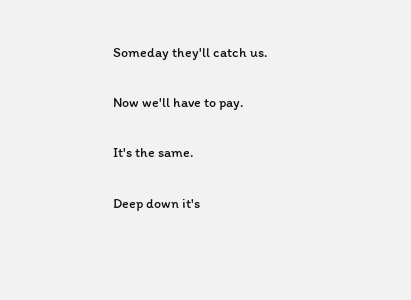Someday they'll catch us.

Now we'll have to pay.

It's the same.

Deep down it's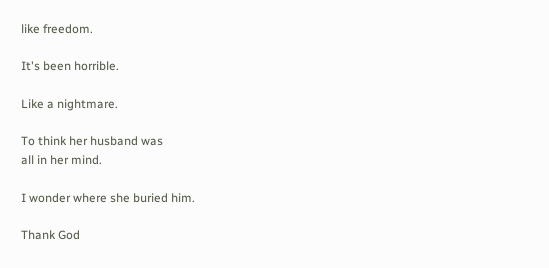like freedom.

It's been horrible.

Like a nightmare.

To think her husband was
all in her mind.

I wonder where she buried him.

Thank God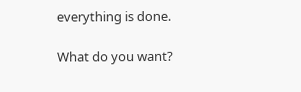everything is done.

What do you want?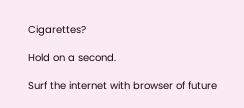Cigarettes?

Hold on a second.

Surf the internet with browser of future